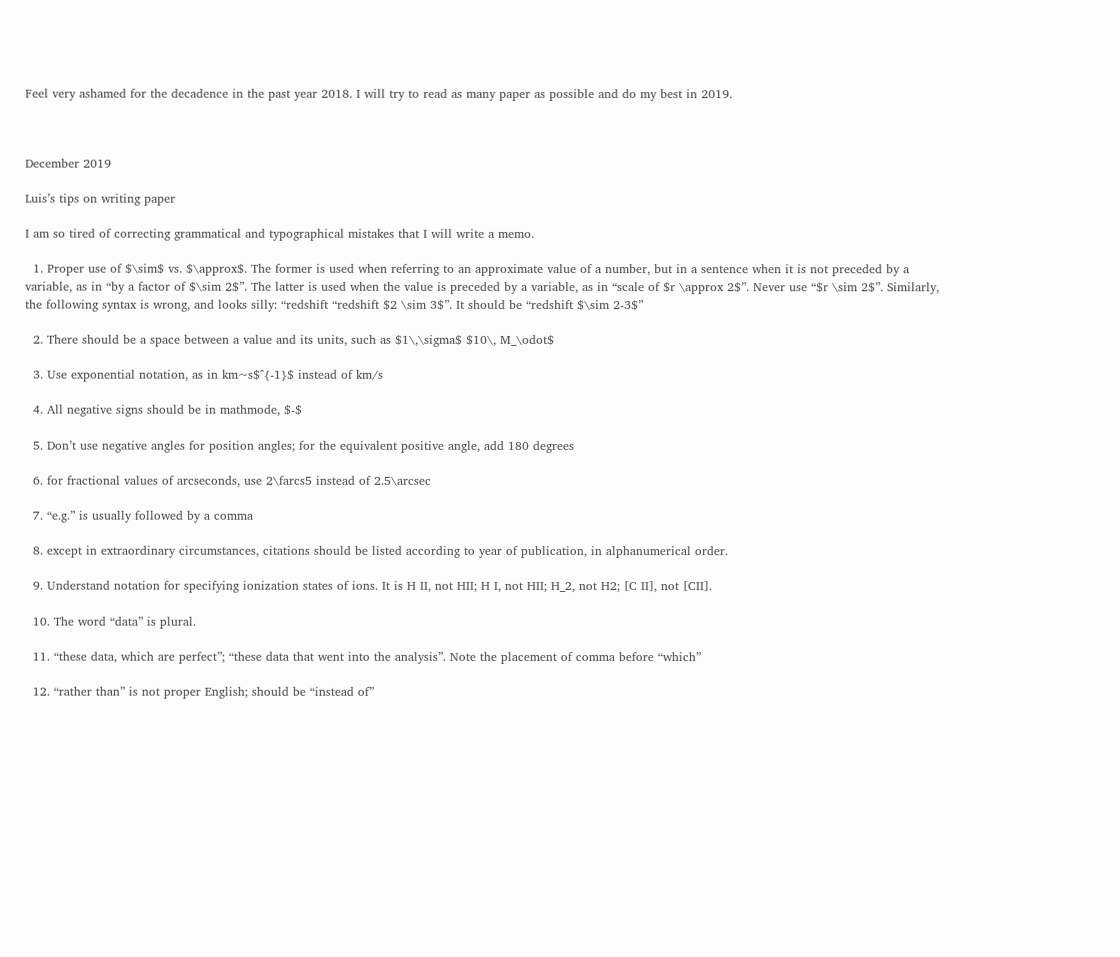Feel very ashamed for the decadence in the past year 2018. I will try to read as many paper as possible and do my best in 2019.



December 2019

Luis’s tips on writing paper

I am so tired of correcting grammatical and typographical mistakes that I will write a memo.

  1. Proper use of $\sim$ vs. $\approx$. The former is used when referring to an approximate value of a number, but in a sentence when it is not preceded by a variable, as in “by a factor of $\sim 2$”. The latter is used when the value is preceded by a variable, as in “scale of $r \approx 2$”. Never use “$r \sim 2$”. Similarly, the following syntax is wrong, and looks silly: “redshift “redshift $2 \sim 3$”. It should be “redshift $\sim 2-3$”

  2. There should be a space between a value and its units, such as $1\,\sigma$ $10\, M_\odot$

  3. Use exponential notation, as in km~s$^{-1}$ instead of km/s

  4. All negative signs should be in mathmode, $-$

  5. Don’t use negative angles for position angles; for the equivalent positive angle, add 180 degrees

  6. for fractional values of arcseconds, use 2\farcs5 instead of 2.5\arcsec

  7. “e.g.” is usually followed by a comma

  8. except in extraordinary circumstances, citations should be listed according to year of publication, in alphanumerical order.

  9. Understand notation for specifying ionization states of ions. It is H II, not HII; H I, not HII; H_2, not H2; [C II], not [CII].

  10. The word “data” is plural.

  11. “these data, which are perfect”; “these data that went into the analysis”. Note the placement of comma before “which”

  12. “rather than” is not proper English; should be “instead of”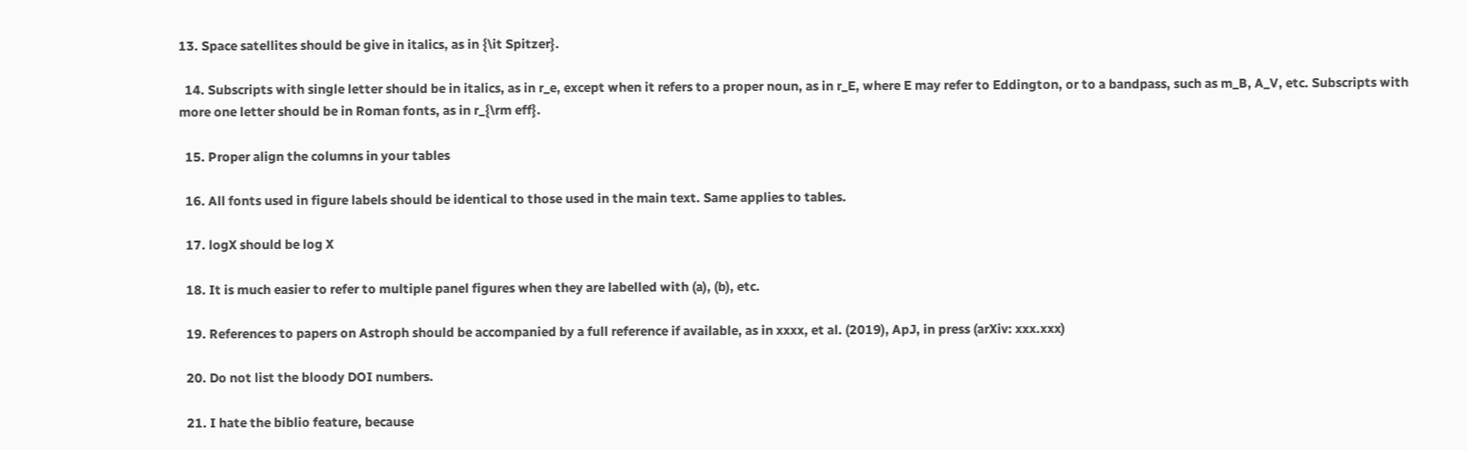13. Space satellites should be give in italics, as in {\it Spitzer}.

  14. Subscripts with single letter should be in italics, as in r_e, except when it refers to a proper noun, as in r_E, where E may refer to Eddington, or to a bandpass, such as m_B, A_V, etc. Subscripts with more one letter should be in Roman fonts, as in r_{\rm eff}.

  15. Proper align the columns in your tables

  16. All fonts used in figure labels should be identical to those used in the main text. Same applies to tables.

  17. logX should be log X

  18. It is much easier to refer to multiple panel figures when they are labelled with (a), (b), etc.

  19. References to papers on Astroph should be accompanied by a full reference if available, as in xxxx, et al. (2019), ApJ, in press (arXiv: xxx.xxx)

  20. Do not list the bloody DOI numbers.

  21. I hate the biblio feature, because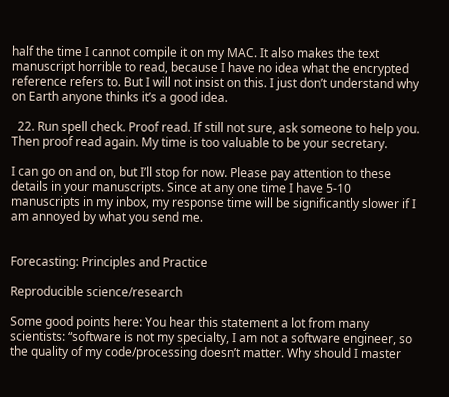half the time I cannot compile it on my MAC. It also makes the text manuscript horrible to read, because I have no idea what the encrypted reference refers to. But I will not insist on this. I just don’t understand why on Earth anyone thinks it’s a good idea.

  22. Run spell check. Proof read. If still not sure, ask someone to help you. Then proof read again. My time is too valuable to be your secretary.

I can go on and on, but I’ll stop for now. Please pay attention to these details in your manuscripts. Since at any one time I have 5-10 manuscripts in my inbox, my response time will be significantly slower if I am annoyed by what you send me.


Forecasting: Principles and Practice

Reproducible science/research

Some good points here: You hear this statement a lot from many scientists: “software is not my specialty, I am not a software engineer, so the quality of my code/processing doesn’t matter. Why should I master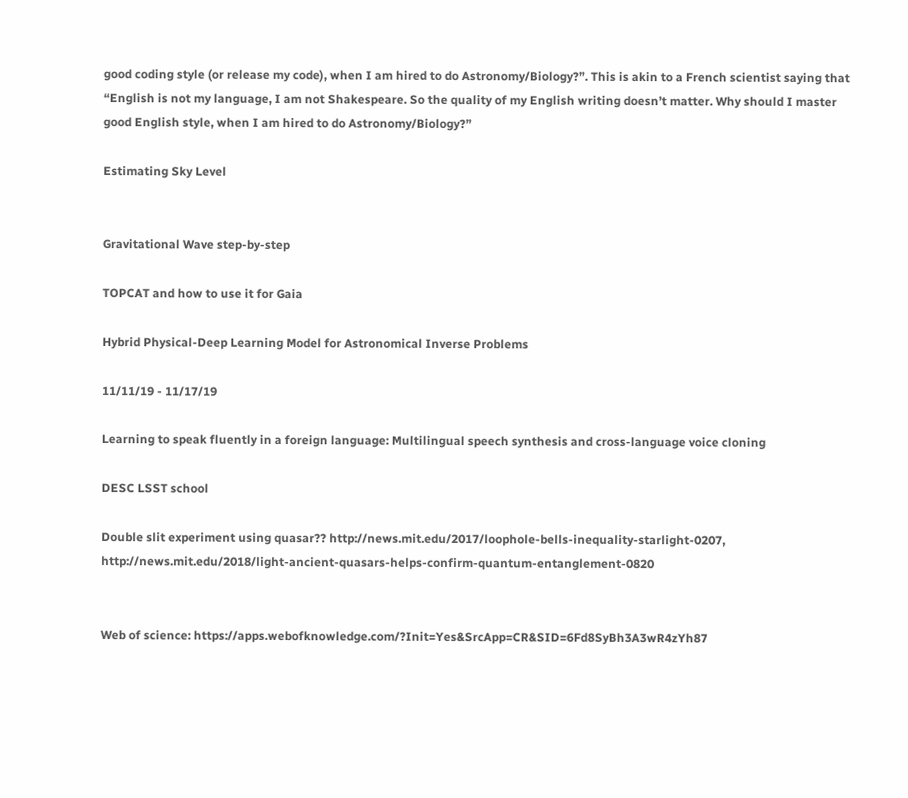good coding style (or release my code), when I am hired to do Astronomy/Biology?”. This is akin to a French scientist saying that “English is not my language, I am not Shakespeare. So the quality of my English writing doesn’t matter. Why should I master good English style, when I am hired to do Astronomy/Biology?”

Estimating Sky Level


Gravitational Wave step-by-step

TOPCAT and how to use it for Gaia

Hybrid Physical-Deep Learning Model for Astronomical Inverse Problems

11/11/19 - 11/17/19

Learning to speak fluently in a foreign language: Multilingual speech synthesis and cross-language voice cloning

DESC LSST school

Double slit experiment using quasar?? http://news.mit.edu/2017/loophole-bells-inequality-starlight-0207, http://news.mit.edu/2018/light-ancient-quasars-helps-confirm-quantum-entanglement-0820


Web of science: https://apps.webofknowledge.com/?Init=Yes&SrcApp=CR&SID=6Fd8SyBh3A3wR4zYh87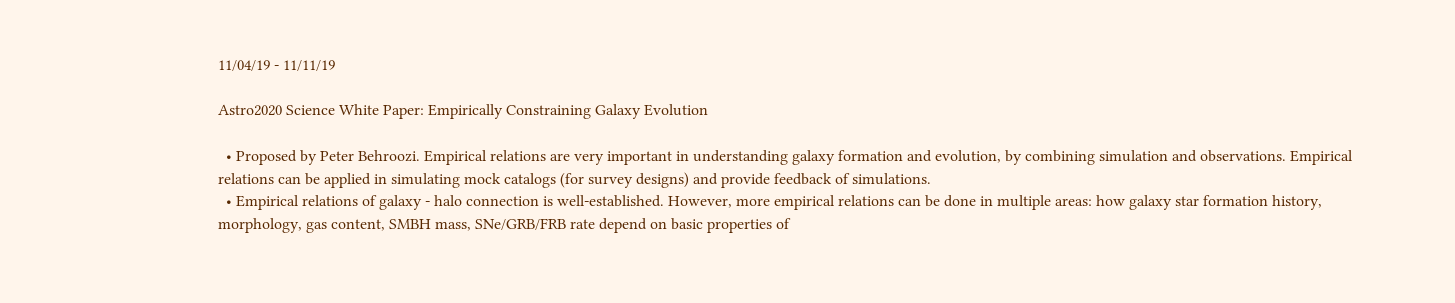11/04/19 - 11/11/19

Astro2020 Science White Paper: Empirically Constraining Galaxy Evolution

  • Proposed by Peter Behroozi. Empirical relations are very important in understanding galaxy formation and evolution, by combining simulation and observations. Empirical relations can be applied in simulating mock catalogs (for survey designs) and provide feedback of simulations.
  • Empirical relations of galaxy - halo connection is well-established. However, more empirical relations can be done in multiple areas: how galaxy star formation history, morphology, gas content, SMBH mass, SNe/GRB/FRB rate depend on basic properties of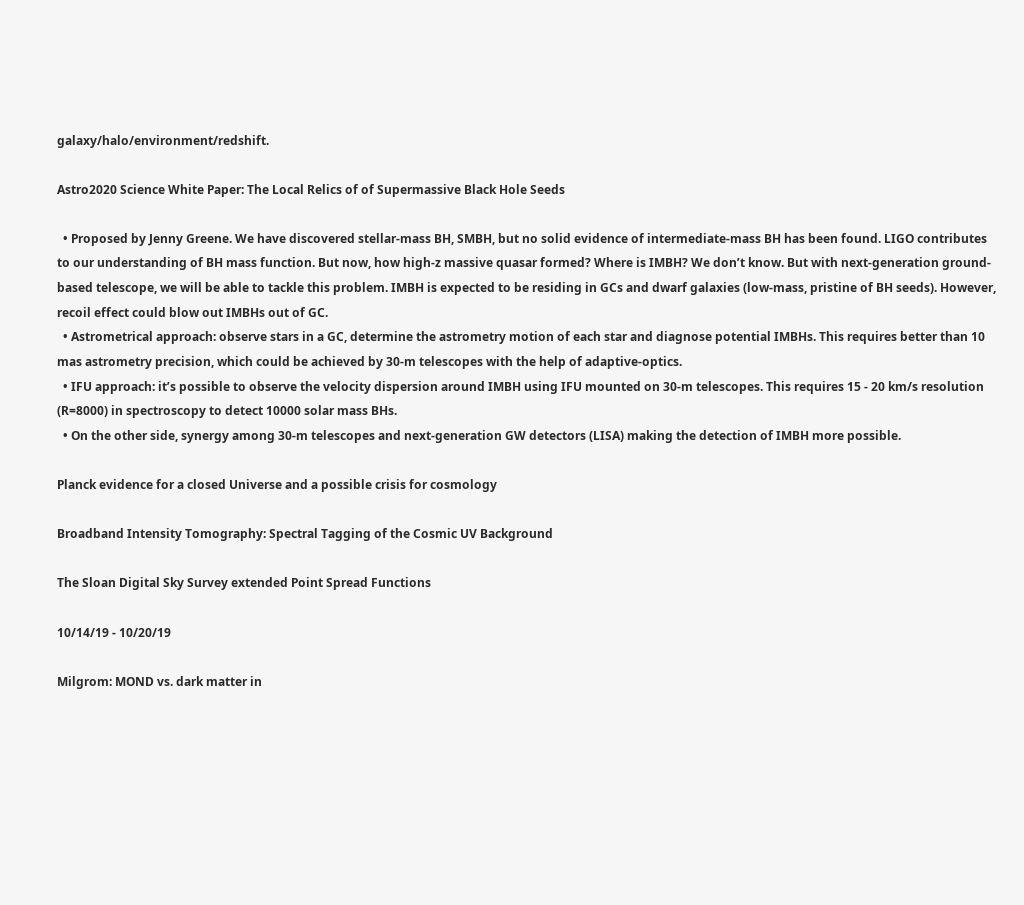galaxy/halo/environment/redshift.

Astro2020 Science White Paper: The Local Relics of of Supermassive Black Hole Seeds

  • Proposed by Jenny Greene. We have discovered stellar-mass BH, SMBH, but no solid evidence of intermediate-mass BH has been found. LIGO contributes to our understanding of BH mass function. But now, how high-z massive quasar formed? Where is IMBH? We don’t know. But with next-generation ground-based telescope, we will be able to tackle this problem. IMBH is expected to be residing in GCs and dwarf galaxies (low-mass, pristine of BH seeds). However, recoil effect could blow out IMBHs out of GC.
  • Astrometrical approach: observe stars in a GC, determine the astrometry motion of each star and diagnose potential IMBHs. This requires better than 10 mas astrometry precision, which could be achieved by 30-m telescopes with the help of adaptive-optics.
  • IFU approach: it’s possible to observe the velocity dispersion around IMBH using IFU mounted on 30-m telescopes. This requires 15 - 20 km/s resolution (R=8000) in spectroscopy to detect 10000 solar mass BHs.
  • On the other side, synergy among 30-m telescopes and next-generation GW detectors (LISA) making the detection of IMBH more possible.

Planck evidence for a closed Universe and a possible crisis for cosmology

Broadband Intensity Tomography: Spectral Tagging of the Cosmic UV Background

The Sloan Digital Sky Survey extended Point Spread Functions

10/14/19 - 10/20/19

Milgrom: MOND vs. dark matter in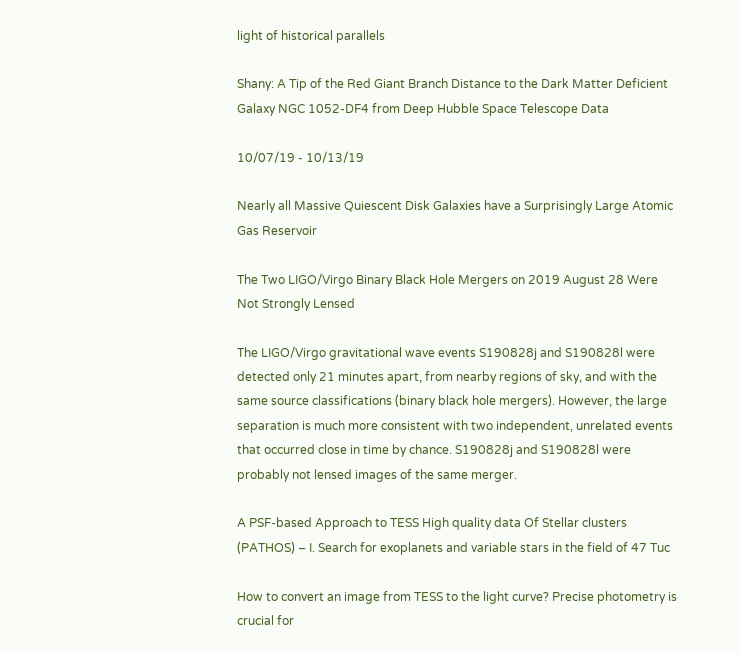light of historical parallels

Shany: A Tip of the Red Giant Branch Distance to the Dark Matter Deficient Galaxy NGC 1052-DF4 from Deep Hubble Space Telescope Data

10/07/19 - 10/13/19

Nearly all Massive Quiescent Disk Galaxies have a Surprisingly Large Atomic Gas Reservoir

The Two LIGO/Virgo Binary Black Hole Mergers on 2019 August 28 Were Not Strongly Lensed

The LIGO/Virgo gravitational wave events S190828j and S190828l were detected only 21 minutes apart, from nearby regions of sky, and with the same source classifications (binary black hole mergers). However, the large separation is much more consistent with two independent, unrelated events that occurred close in time by chance. S190828j and S190828l were probably not lensed images of the same merger.

A PSF-based Approach to TESS High quality data Of Stellar clusters (PATHOS) – I. Search for exoplanets and variable stars in the field of 47 Tuc

How to convert an image from TESS to the light curve? Precise photometry is crucial for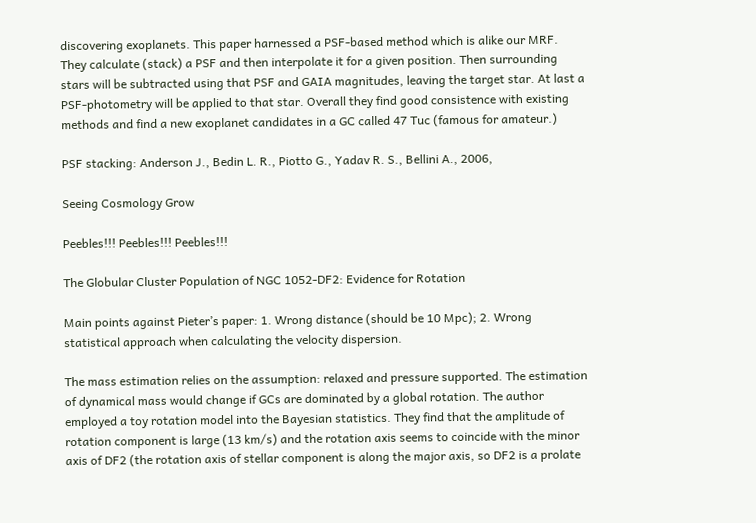discovering exoplanets. This paper harnessed a PSF-based method which is alike our MRF. They calculate (stack) a PSF and then interpolate it for a given position. Then surrounding stars will be subtracted using that PSF and GAIA magnitudes, leaving the target star. At last a PSF-photometry will be applied to that star. Overall they find good consistence with existing methods and find a new exoplanet candidates in a GC called 47 Tuc (famous for amateur.)

PSF stacking: Anderson J., Bedin L. R., Piotto G., Yadav R. S., Bellini A., 2006,

Seeing Cosmology Grow

Peebles!!! Peebles!!! Peebles!!!

The Globular Cluster Population of NGC 1052-DF2: Evidence for Rotation

Main points against Pieter’s paper: 1. Wrong distance (should be 10 Mpc); 2. Wrong statistical approach when calculating the velocity dispersion.

The mass estimation relies on the assumption: relaxed and pressure supported. The estimation of dynamical mass would change if GCs are dominated by a global rotation. The author employed a toy rotation model into the Bayesian statistics. They find that the amplitude of rotation component is large (13 km/s) and the rotation axis seems to coincide with the minor axis of DF2 (the rotation axis of stellar component is along the major axis, so DF2 is a prolate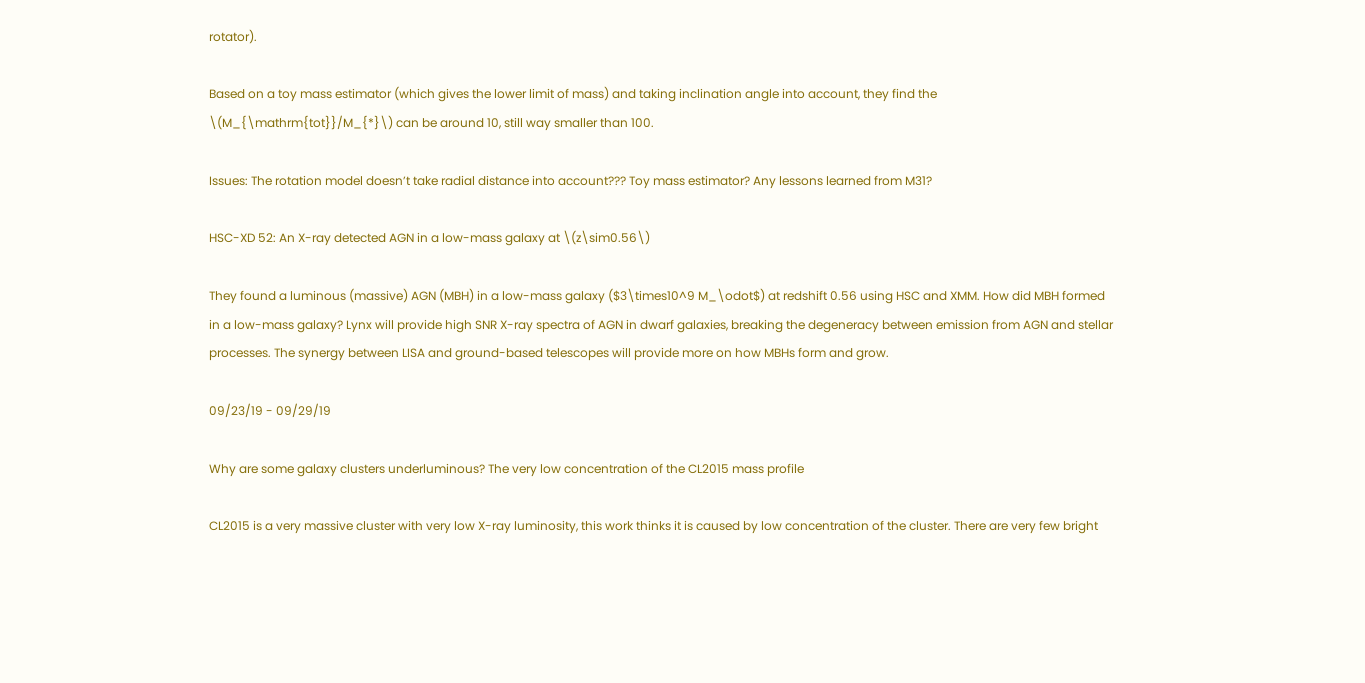rotator).

Based on a toy mass estimator (which gives the lower limit of mass) and taking inclination angle into account, they find the \(M_{\mathrm{tot}}/M_{*}\) can be around 10, still way smaller than 100.

Issues: The rotation model doesn’t take radial distance into account??? Toy mass estimator? Any lessons learned from M31?

HSC-XD 52: An X-ray detected AGN in a low-mass galaxy at \(z\sim0.56\)

They found a luminous (massive) AGN (MBH) in a low-mass galaxy ($3\times10^9 M_\odot$) at redshift 0.56 using HSC and XMM. How did MBH formed in a low-mass galaxy? Lynx will provide high SNR X-ray spectra of AGN in dwarf galaxies, breaking the degeneracy between emission from AGN and stellar processes. The synergy between LISA and ground-based telescopes will provide more on how MBHs form and grow.

09/23/19 - 09/29/19

Why are some galaxy clusters underluminous? The very low concentration of the CL2015 mass profile

CL2015 is a very massive cluster with very low X-ray luminosity, this work thinks it is caused by low concentration of the cluster. There are very few bright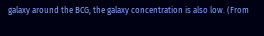galaxy around the BCG, the galaxy concentration is also low. (From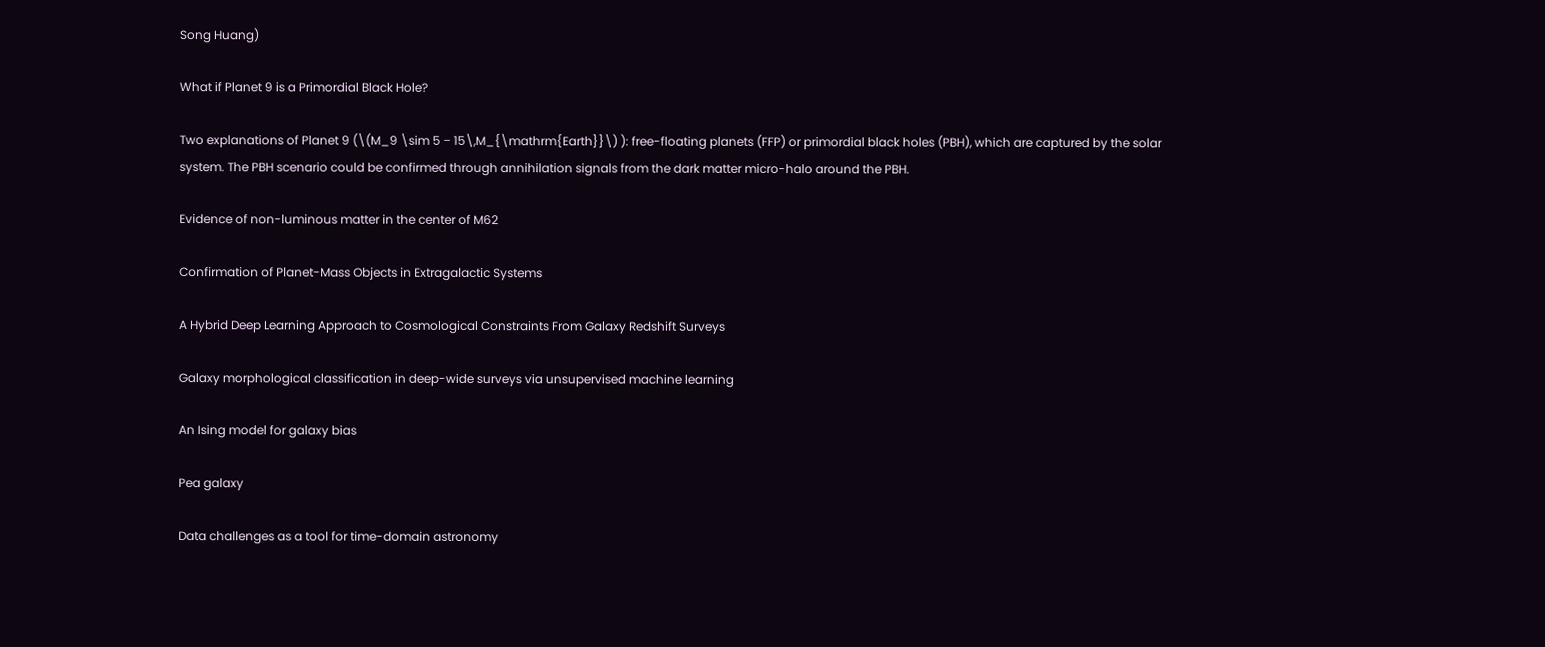Song Huang)

What if Planet 9 is a Primordial Black Hole?

Two explanations of Planet 9 (\(M_9 \sim 5 − 15\,M_{\mathrm{Earth}}\) ): free-floating planets (FFP) or primordial black holes (PBH), which are captured by the solar system. The PBH scenario could be confirmed through annihilation signals from the dark matter micro-halo around the PBH.

Evidence of non-luminous matter in the center of M62

Confirmation of Planet-Mass Objects in Extragalactic Systems

A Hybrid Deep Learning Approach to Cosmological Constraints From Galaxy Redshift Surveys

Galaxy morphological classification in deep-wide surveys via unsupervised machine learning

An Ising model for galaxy bias

Pea galaxy

Data challenges as a tool for time-domain astronomy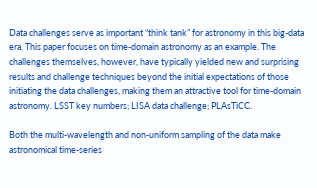Data challenges serve as important “think tank” for astronomy in this big-data era. This paper focuses on time-domain astronomy as an example. The challenges themselves, however, have typically yielded new and surprising results and challenge techniques beyond the initial expectations of those initiating the data challenges, making them an attractive tool for time-domain astronomy. LSST key numbers; LISA data challenge; PLAsTiCC.

Both the multi-wavelength and non-uniform sampling of the data make astronomical time-series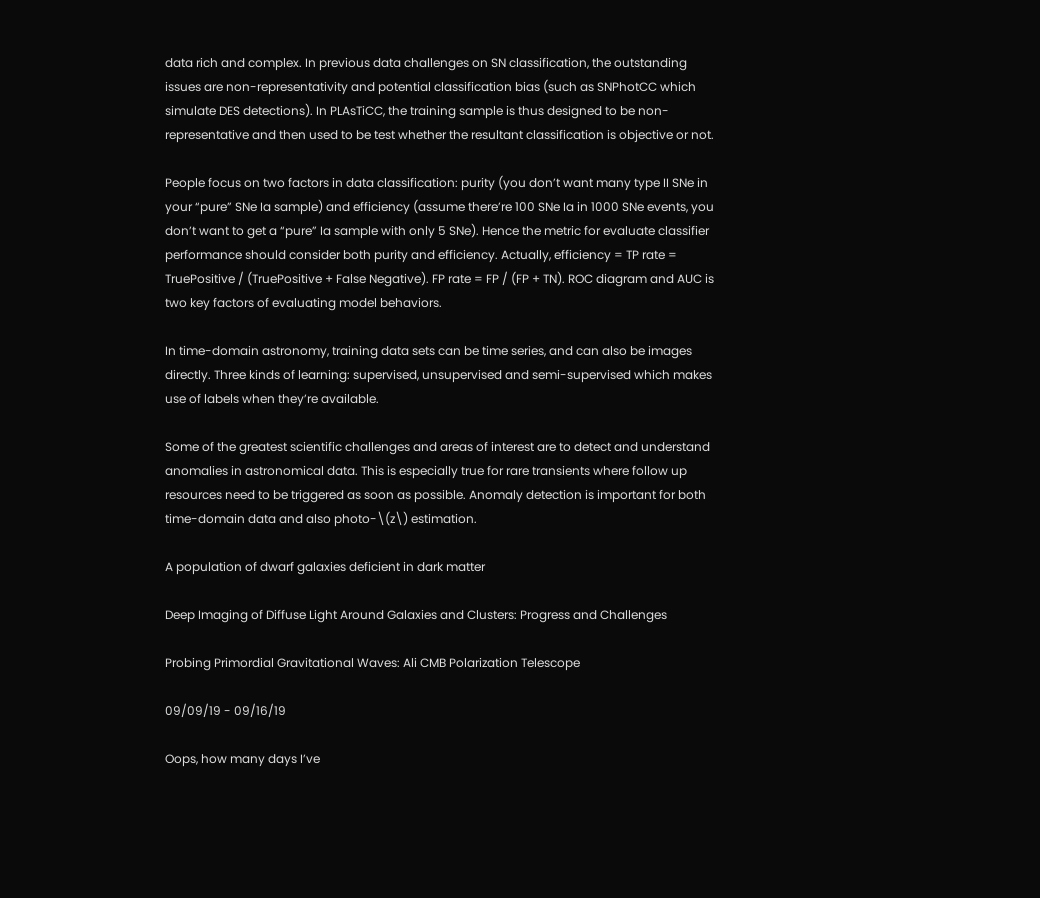data rich and complex. In previous data challenges on SN classification, the outstanding issues are non-representativity and potential classification bias (such as SNPhotCC which simulate DES detections). In PLAsTiCC, the training sample is thus designed to be non-representative and then used to be test whether the resultant classification is objective or not.

People focus on two factors in data classification: purity (you don’t want many type II SNe in your “pure” SNe Ia sample) and efficiency (assume there’re 100 SNe Ia in 1000 SNe events, you don’t want to get a “pure” Ia sample with only 5 SNe). Hence the metric for evaluate classifier performance should consider both purity and efficiency. Actually, efficiency = TP rate = TruePositive / (TruePositive + False Negative). FP rate = FP / (FP + TN). ROC diagram and AUC is two key factors of evaluating model behaviors.

In time-domain astronomy, training data sets can be time series, and can also be images directly. Three kinds of learning: supervised, unsupervised and semi-supervised which makes use of labels when they’re available.

Some of the greatest scientific challenges and areas of interest are to detect and understand anomalies in astronomical data. This is especially true for rare transients where follow up resources need to be triggered as soon as possible. Anomaly detection is important for both time-domain data and also photo-\(z\) estimation.

A population of dwarf galaxies deficient in dark matter

Deep Imaging of Diffuse Light Around Galaxies and Clusters: Progress and Challenges

Probing Primordial Gravitational Waves: Ali CMB Polarization Telescope

09/09/19 - 09/16/19

Oops, how many days I’ve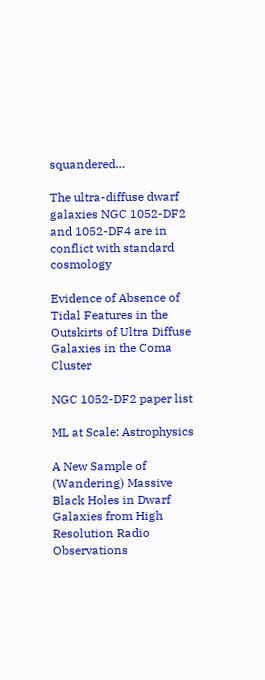squandered…

The ultra-diffuse dwarf galaxies NGC 1052-DF2 and 1052-DF4 are in conflict with standard cosmology

Evidence of Absence of Tidal Features in the Outskirts of Ultra Diffuse Galaxies in the Coma Cluster

NGC 1052-DF2 paper list

ML at Scale: Astrophysics

A New Sample of (Wandering) Massive Black Holes in Dwarf Galaxies from High Resolution Radio Observations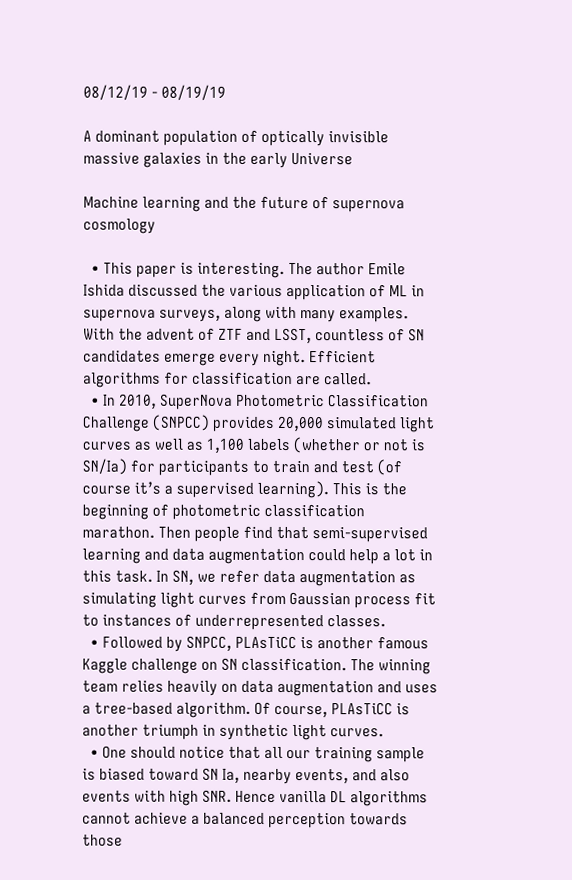08/12/19 - 08/19/19

A dominant population of optically invisible massive galaxies in the early Universe

Machine learning and the future of supernova cosmology

  • This paper is interesting. The author Emile Ishida discussed the various application of ML in supernova surveys, along with many examples. With the advent of ZTF and LSST, countless of SN candidates emerge every night. Efficient algorithms for classification are called.
  • In 2010, SuperNova Photometric Classification Challenge (SNPCC) provides 20,000 simulated light curves as well as 1,100 labels (whether or not is SN/Ia) for participants to train and test (of course it’s a supervised learning). This is the beginning of photometric classification marathon. Then people find that semi-supervised learning and data augmentation could help a lot in this task. In SN, we refer data augmentation as simulating light curves from Gaussian process fit to instances of underrepresented classes.
  • Followed by SNPCC, PLAsTiCC is another famous Kaggle challenge on SN classification. The winning team relies heavily on data augmentation and uses a tree-based algorithm. Of course, PLAsTiCC is another triumph in synthetic light curves.
  • One should notice that all our training sample is biased toward SN Ia, nearby events, and also events with high SNR. Hence vanilla DL algorithms cannot achieve a balanced perception towards those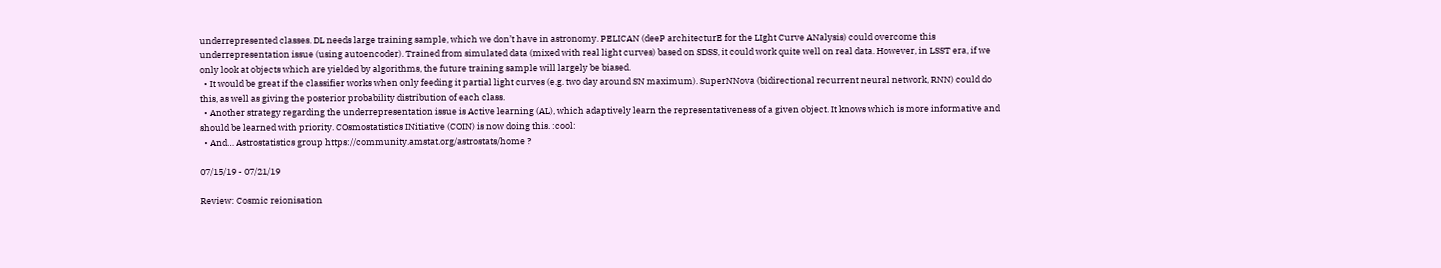underrepresented classes. DL needs large training sample, which we don’t have in astronomy. PELICAN (deeP architecturE for the LIght Curve ANalysis) could overcome this underrepresentation issue (using autoencoder). Trained from simulated data (mixed with real light curves) based on SDSS, it could work quite well on real data. However, in LSST era, if we only look at objects which are yielded by algorithms, the future training sample will largely be biased.
  • It would be great if the classifier works when only feeding it partial light curves (e.g. two day around SN maximum). SuperNNova (bidirectional recurrent neural network, RNN) could do this, as well as giving the posterior probability distribution of each class.
  • Another strategy regarding the underrepresentation issue is Active learning (AL), which adaptively learn the representativeness of a given object. It knows which is more informative and should be learned with priority. COsmostatistics INitiative (COIN) is now doing this. :cool:
  • And… Astrostatistics group https://community.amstat.org/astrostats/home ?

07/15/19 - 07/21/19

Review: Cosmic reionisation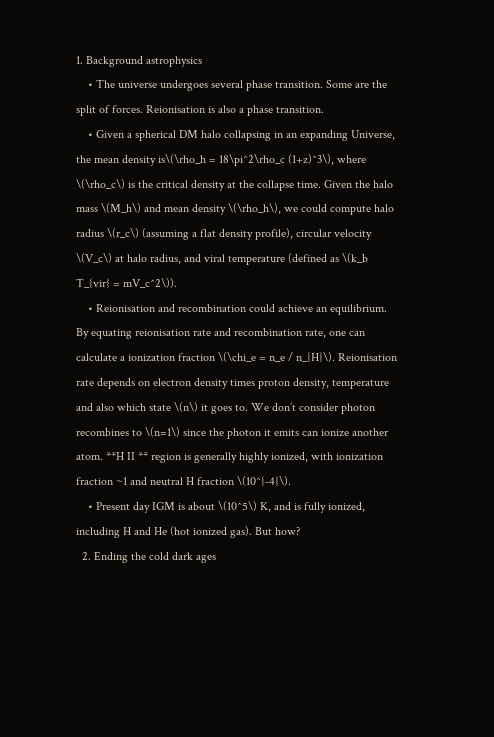1. Background astrophysics
    • The universe undergoes several phase transition. Some are the split of forces. Reionisation is also a phase transition.
    • Given a spherical DM halo collapsing in an expanding Universe, the mean density is\(\rho_h = 18\pi^2\rho_c (1+z)^3\), where \(\rho_c\) is the critical density at the collapse time. Given the halo mass \(M_h\) and mean density \(\rho_h\), we could compute halo radius \(r_c\) (assuming a flat density profile), circular velocity \(V_c\) at halo radius, and viral temperature (defined as \(k_b T_{vir} = mV_c^2\)).
    • Reionisation and recombination could achieve an equilibrium. By equating reionisation rate and recombination rate, one can calculate a ionization fraction \(\chi_e = n_e / n_{H}\). Reionisation rate depends on electron density times proton density, temperature and also which state \(n\) it goes to. We don’t consider photon recombines to \(n=1\) since the photon it emits can ionize another atom. **H II ** region is generally highly ionized, with ionization fraction ~1 and neutral H fraction \(10^{-4}\).
    • Present day IGM is about \(10^5\) K, and is fully ionized, including H and He (hot ionized gas). But how?
  2. Ending the cold dark ages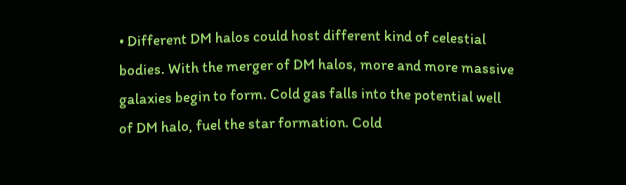• Different DM halos could host different kind of celestial bodies. With the merger of DM halos, more and more massive galaxies begin to form. Cold gas falls into the potential well of DM halo, fuel the star formation. Cold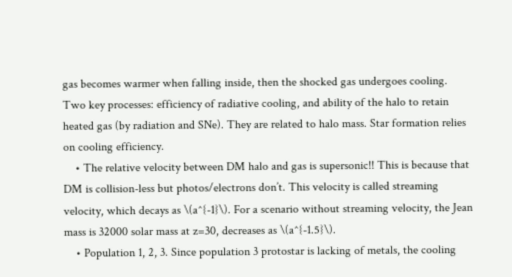gas becomes warmer when falling inside, then the shocked gas undergoes cooling. Two key processes: efficiency of radiative cooling, and ability of the halo to retain heated gas (by radiation and SNe). They are related to halo mass. Star formation relies on cooling efficiency.
    • The relative velocity between DM halo and gas is supersonic!! This is because that DM is collision-less but photos/electrons don’t. This velocity is called streaming velocity, which decays as \(a^{-1}\). For a scenario without streaming velocity, the Jean mass is 32000 solar mass at z=30, decreases as \(a^{-1.5}\).
    • Population 1, 2, 3. Since population 3 protostar is lacking of metals, the cooling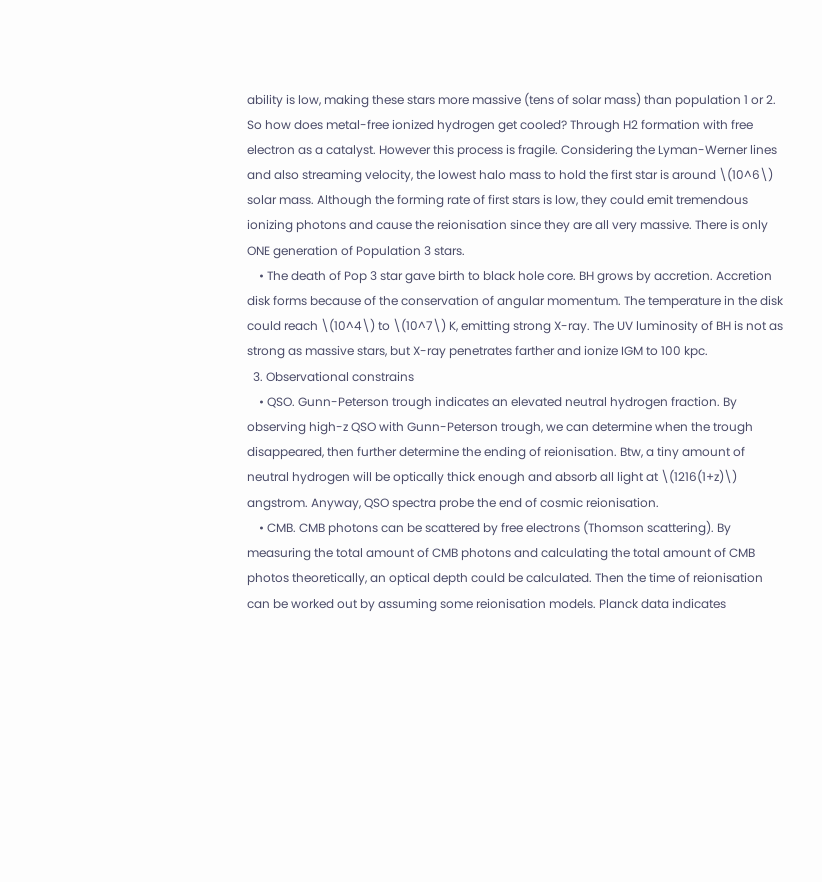ability is low, making these stars more massive (tens of solar mass) than population 1 or 2. So how does metal-free ionized hydrogen get cooled? Through H2 formation with free electron as a catalyst. However this process is fragile. Considering the Lyman-Werner lines and also streaming velocity, the lowest halo mass to hold the first star is around \(10^6\) solar mass. Although the forming rate of first stars is low, they could emit tremendous ionizing photons and cause the reionisation since they are all very massive. There is only ONE generation of Population 3 stars.
    • The death of Pop 3 star gave birth to black hole core. BH grows by accretion. Accretion disk forms because of the conservation of angular momentum. The temperature in the disk could reach \(10^4\) to \(10^7\) K, emitting strong X-ray. The UV luminosity of BH is not as strong as massive stars, but X-ray penetrates farther and ionize IGM to 100 kpc.
  3. Observational constrains
    • QSO. Gunn-Peterson trough indicates an elevated neutral hydrogen fraction. By observing high-z QSO with Gunn-Peterson trough, we can determine when the trough disappeared, then further determine the ending of reionisation. Btw, a tiny amount of neutral hydrogen will be optically thick enough and absorb all light at \(1216(1+z)\) angstrom. Anyway, QSO spectra probe the end of cosmic reionisation.
    • CMB. CMB photons can be scattered by free electrons (Thomson scattering). By measuring the total amount of CMB photons and calculating the total amount of CMB photos theoretically, an optical depth could be calculated. Then the time of reionisation can be worked out by assuming some reionisation models. Planck data indicates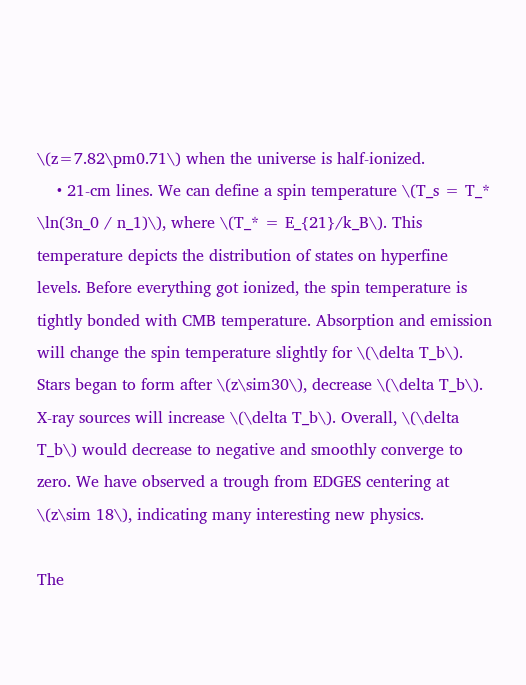\(z=7.82\pm0.71\) when the universe is half-ionized.
    • 21-cm lines. We can define a spin temperature \(T_s = T_* \ln(3n_0 / n_1)\), where \(T_* = E_{21}/k_B\). This temperature depicts the distribution of states on hyperfine levels. Before everything got ionized, the spin temperature is tightly bonded with CMB temperature. Absorption and emission will change the spin temperature slightly for \(\delta T_b\). Stars began to form after \(z\sim30\), decrease \(\delta T_b\). X-ray sources will increase \(\delta T_b\). Overall, \(\delta T_b\) would decrease to negative and smoothly converge to zero. We have observed a trough from EDGES centering at \(z\sim 18\), indicating many interesting new physics.

The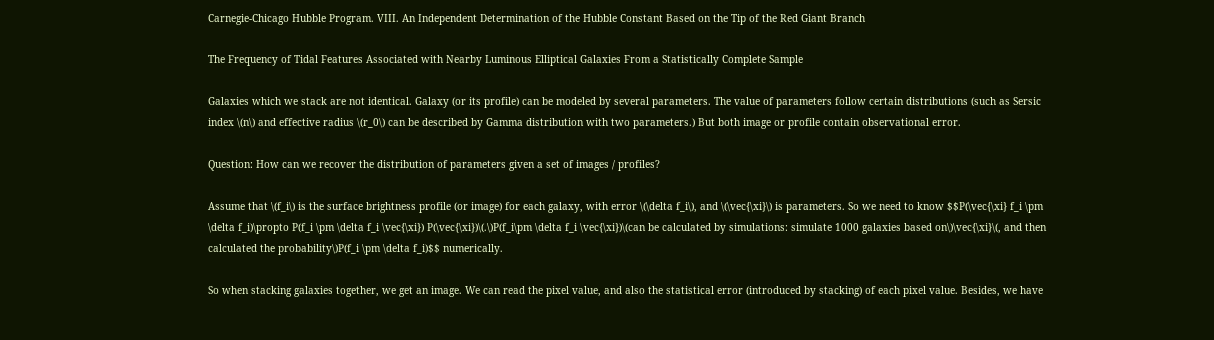Carnegie-Chicago Hubble Program. VIII. An Independent Determination of the Hubble Constant Based on the Tip of the Red Giant Branch

The Frequency of Tidal Features Associated with Nearby Luminous Elliptical Galaxies From a Statistically Complete Sample

Galaxies which we stack are not identical. Galaxy (or its profile) can be modeled by several parameters. The value of parameters follow certain distributions (such as Sersic index \(n\) and effective radius \(r_0\) can be described by Gamma distribution with two parameters.) But both image or profile contain observational error.

Question: How can we recover the distribution of parameters given a set of images / profiles?

Assume that \(f_i\) is the surface brightness profile (or image) for each galaxy, with error \(\delta f_i\), and \(\vec{\xi}\) is parameters. So we need to know $$P(\vec{\xi} f_i \pm \delta f_i)\propto P(f_i \pm \delta f_i \vec{\xi}) P(\vec{\xi})\(.\)P(f_i\pm \delta f_i \vec{\xi})\(can be calculated by simulations: simulate 1000 galaxies based on\)\vec{\xi}\(, and then calculated the probability\)P(f_i \pm \delta f_i)$$ numerically.

So when stacking galaxies together, we get an image. We can read the pixel value, and also the statistical error (introduced by stacking) of each pixel value. Besides, we have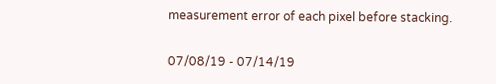measurement error of each pixel before stacking.

07/08/19 - 07/14/19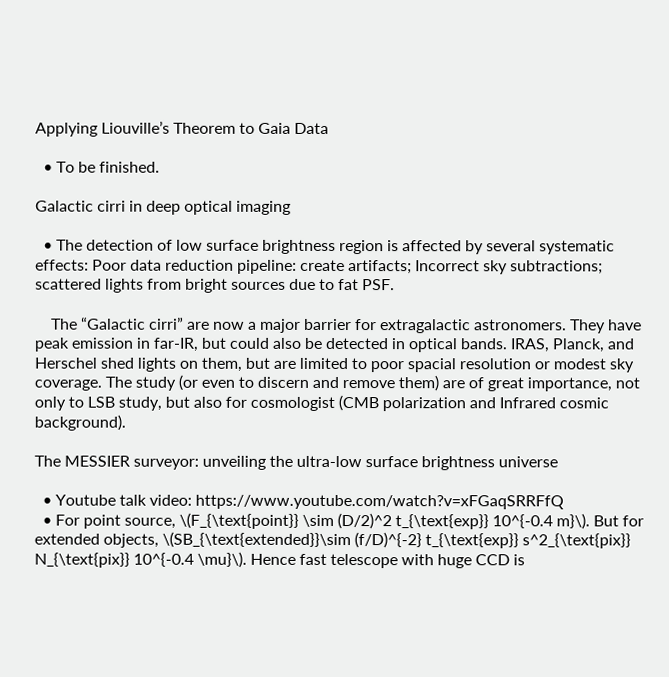Applying Liouville’s Theorem to Gaia Data

  • To be finished.

Galactic cirri in deep optical imaging

  • The detection of low surface brightness region is affected by several systematic effects: Poor data reduction pipeline: create artifacts; Incorrect sky subtractions; scattered lights from bright sources due to fat PSF.

    The “Galactic cirri” are now a major barrier for extragalactic astronomers. They have peak emission in far-IR, but could also be detected in optical bands. IRAS, Planck, and Herschel shed lights on them, but are limited to poor spacial resolution or modest sky coverage. The study (or even to discern and remove them) are of great importance, not only to LSB study, but also for cosmologist (CMB polarization and Infrared cosmic background).

The MESSIER surveyor: unveiling the ultra-low surface brightness universe

  • Youtube talk video: https://www.youtube.com/watch?v=xFGaqSRRFfQ
  • For point source, \(F_{\text{point}} \sim (D/2)^2 t_{\text{exp}} 10^{-0.4 m}\). But for extended objects, \(SB_{\text{extended}}\sim (f/D)^{-2} t_{\text{exp}} s^2_{\text{pix}} N_{\text{pix}} 10^{-0.4 \mu}\). Hence fast telescope with huge CCD is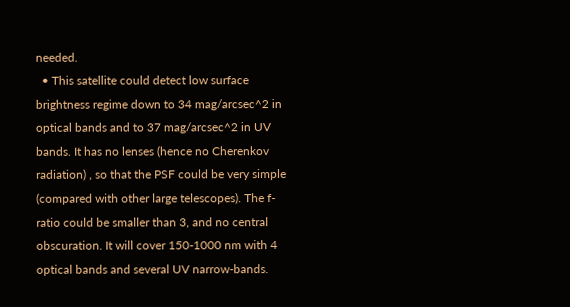needed.
  • This satellite could detect low surface brightness regime down to 34 mag/arcsec^2 in optical bands and to 37 mag/arcsec^2 in UV bands. It has no lenses (hence no Cherenkov radiation) , so that the PSF could be very simple (compared with other large telescopes). The f-ratio could be smaller than 3, and no central obscuration. It will cover 150-1000 nm with 4 optical bands and several UV narrow-bands.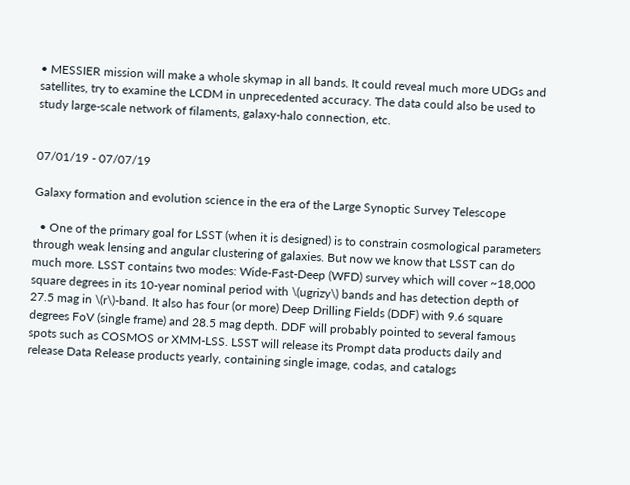• MESSIER mission will make a whole skymap in all bands. It could reveal much more UDGs and satellites, try to examine the LCDM in unprecedented accuracy. The data could also be used to study large-scale network of filaments, galaxy-halo connection, etc.


07/01/19 - 07/07/19

Galaxy formation and evolution science in the era of the Large Synoptic Survey Telescope

  • One of the primary goal for LSST (when it is designed) is to constrain cosmological parameters through weak lensing and angular clustering of galaxies. But now we know that LSST can do much more. LSST contains two modes: Wide-Fast-Deep (WFD) survey which will cover ~18,000 square degrees in its 10-year nominal period with \(ugrizy\) bands and has detection depth of 27.5 mag in \(r\)-band. It also has four (or more) Deep Drilling Fields (DDF) with 9.6 square degrees FoV (single frame) and 28.5 mag depth. DDF will probably pointed to several famous spots such as COSMOS or XMM-LSS. LSST will release its Prompt data products daily and release Data Release products yearly, containing single image, codas, and catalogs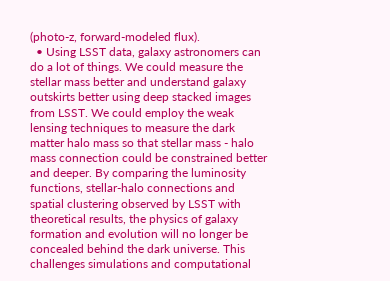(photo-z, forward-modeled flux).
  • Using LSST data, galaxy astronomers can do a lot of things. We could measure the stellar mass better and understand galaxy outskirts better using deep stacked images from LSST. We could employ the weak lensing techniques to measure the dark matter halo mass so that stellar mass - halo mass connection could be constrained better and deeper. By comparing the luminosity functions, stellar-halo connections and spatial clustering observed by LSST with theoretical results, the physics of galaxy formation and evolution will no longer be concealed behind the dark universe. This challenges simulations and computational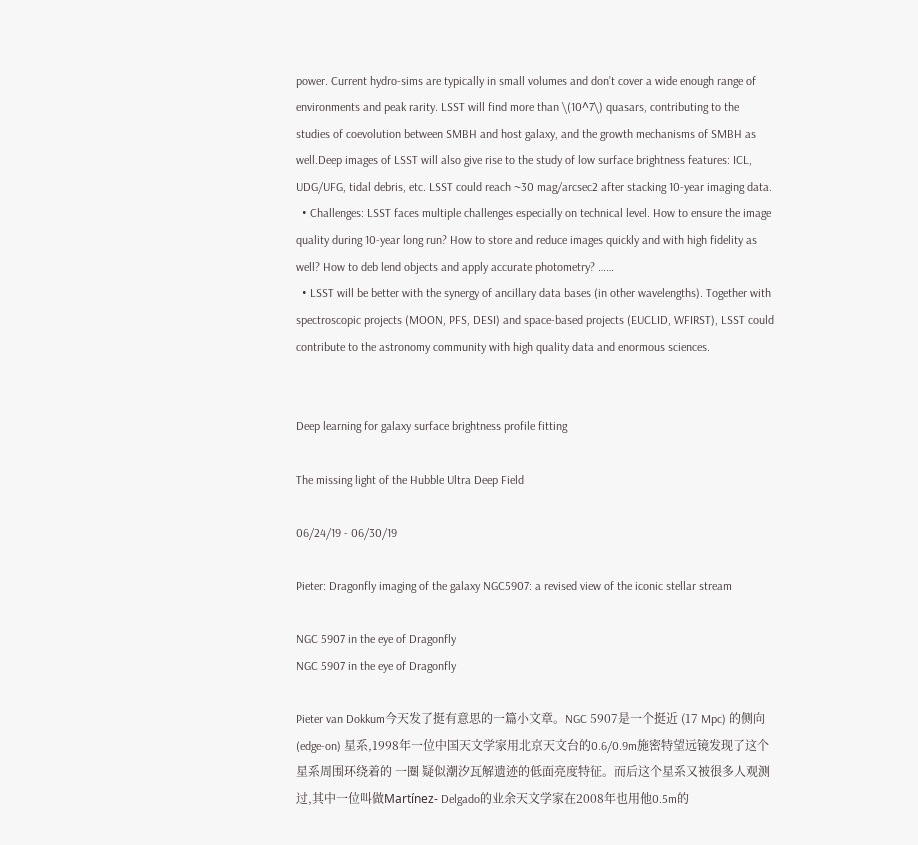power. Current hydro-sims are typically in small volumes and don’t cover a wide enough range of environments and peak rarity. LSST will find more than \(10^7\) quasars, contributing to the studies of coevolution between SMBH and host galaxy, and the growth mechanisms of SMBH as well.Deep images of LSST will also give rise to the study of low surface brightness features: ICL, UDG/UFG, tidal debris, etc. LSST could reach ~30 mag/arcsec2 after stacking 10-year imaging data.
  • Challenges: LSST faces multiple challenges especially on technical level. How to ensure the image quality during 10-year long run? How to store and reduce images quickly and with high fidelity as well? How to deb lend objects and apply accurate photometry? ……
  • LSST will be better with the synergy of ancillary data bases (in other wavelengths). Together with spectroscopic projects (MOON, PFS, DESI) and space-based projects (EUCLID, WFIRST), LSST could contribute to the astronomy community with high quality data and enormous sciences.


Deep learning for galaxy surface brightness profile fitting

The missing light of the Hubble Ultra Deep Field

06/24/19 - 06/30/19

Pieter: Dragonfly imaging of the galaxy NGC5907: a revised view of the iconic stellar stream

NGC 5907 in the eye of Dragonfly
NGC 5907 in the eye of Dragonfly

Pieter van Dokkum今天发了挺有意思的一篇小文章。NGC 5907是一个挺近 (17 Mpc) 的侧向 (edge-on) 星系,1998年一位中国天文学家用北京天文台的0.6/0.9m施密特望远镜发现了这个星系周围环绕着的 一圈 疑似潮汐瓦解遗迹的低面亮度特征。而后这个星系又被很多人观测过,其中一位叫做Martínez- Delgado的业余天文学家在2008年也用他0.5m的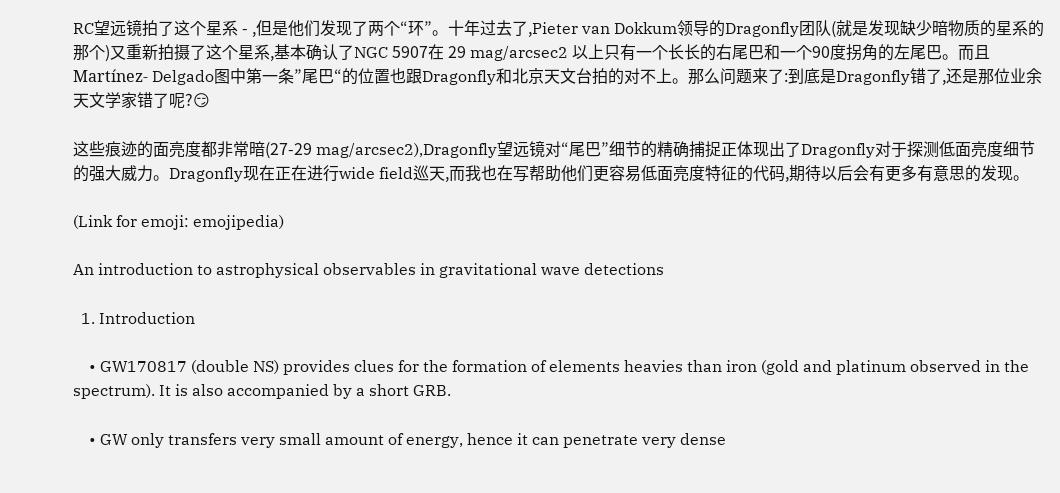RC望远镜拍了这个星系 - ,但是他们发现了两个“环”。十年过去了,Pieter van Dokkum领导的Dragonfly团队(就是发现缺少暗物质的星系的那个)又重新拍摄了这个星系,基本确认了NGC 5907在 29 mag/arcsec2 以上只有一个长长的右尾巴和一个90度拐角的左尾巴。而且Martínez- Delgado图中第一条”尾巴“的位置也跟Dragonfly和北京天文台拍的对不上。那么问题来了:到底是Dragonfly错了,还是那位业余天文学家错了呢?😏

这些痕迹的面亮度都非常暗(27-29 mag/arcsec2),Dragonfly望远镜对“尾巴”细节的精确捕捉正体现出了Dragonfly对于探测低面亮度细节的强大威力。Dragonfly现在正在进行wide field巡天,而我也在写帮助他们更容易低面亮度特征的代码,期待以后会有更多有意思的发现。

(Link for emoji: emojipedia)

An introduction to astrophysical observables in gravitational wave detections

  1. Introduction

    • GW170817 (double NS) provides clues for the formation of elements heavies than iron (gold and platinum observed in the spectrum). It is also accompanied by a short GRB.

    • GW only transfers very small amount of energy, hence it can penetrate very dense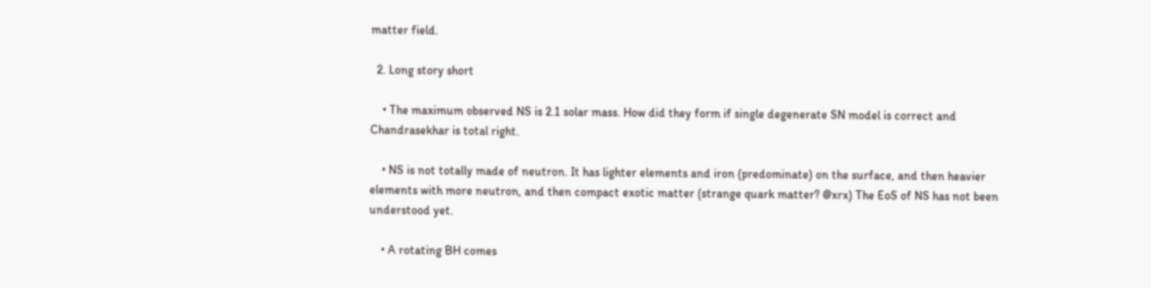matter field.

  2. Long story short

    • The maximum observed NS is 2.1 solar mass. How did they form if single degenerate SN model is correct and Chandrasekhar is total right.

    • NS is not totally made of neutron. It has lighter elements and iron (predominate) on the surface, and then heavier elements with more neutron, and then compact exotic matter (strange quark matter? @xrx) The EoS of NS has not been understood yet.

    • A rotating BH comes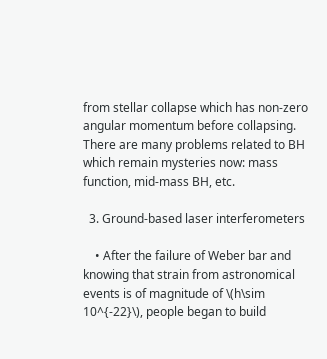from stellar collapse which has non-zero angular momentum before collapsing. There are many problems related to BH which remain mysteries now: mass function, mid-mass BH, etc.

  3. Ground-based laser interferometers

    • After the failure of Weber bar and knowing that strain from astronomical events is of magnitude of \(h\sim 10^{-22}\), people began to build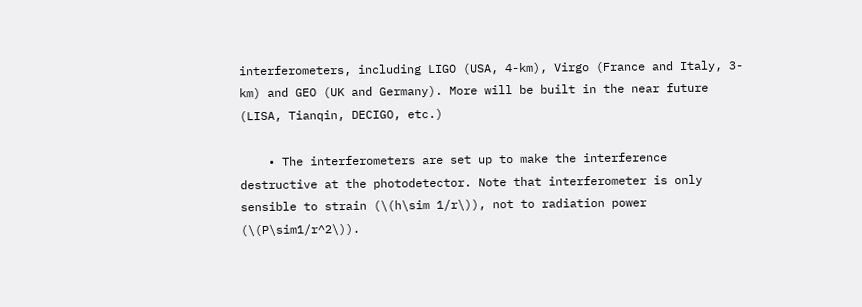interferometers, including LIGO (USA, 4-km), Virgo (France and Italy, 3-km) and GEO (UK and Germany). More will be built in the near future (LISA, Tianqin, DECIGO, etc.)

    • The interferometers are set up to make the interference destructive at the photodetector. Note that interferometer is only sensible to strain (\(h\sim 1/r\)), not to radiation power (\(P\sim1/r^2\)).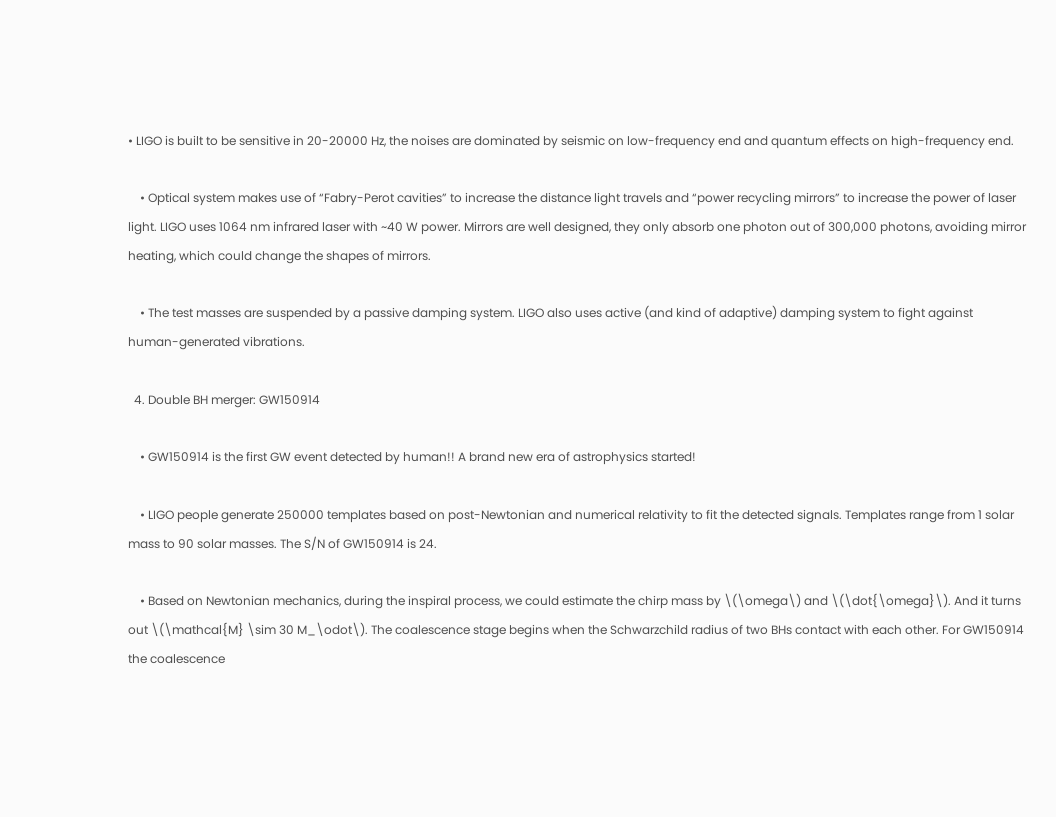• LIGO is built to be sensitive in 20-20000 Hz, the noises are dominated by seismic on low-frequency end and quantum effects on high-frequency end.

    • Optical system makes use of “Fabry-Perot cavities” to increase the distance light travels and “power recycling mirrors” to increase the power of laser light. LIGO uses 1064 nm infrared laser with ~40 W power. Mirrors are well designed, they only absorb one photon out of 300,000 photons, avoiding mirror heating, which could change the shapes of mirrors.

    • The test masses are suspended by a passive damping system. LIGO also uses active (and kind of adaptive) damping system to fight against human-generated vibrations.

  4. Double BH merger: GW150914

    • GW150914 is the first GW event detected by human!! A brand new era of astrophysics started!

    • LIGO people generate 250000 templates based on post-Newtonian and numerical relativity to fit the detected signals. Templates range from 1 solar mass to 90 solar masses. The S/N of GW150914 is 24.

    • Based on Newtonian mechanics, during the inspiral process, we could estimate the chirp mass by \(\omega\) and \(\dot{\omega}\). And it turns out \(\mathcal{M} \sim 30 M_\odot\). The coalescence stage begins when the Schwarzchild radius of two BHs contact with each other. For GW150914 the coalescence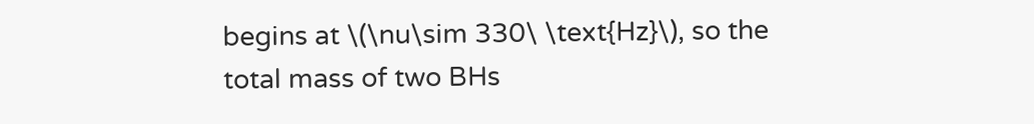begins at \(\nu\sim 330\ \text{Hz}\), so the total mass of two BHs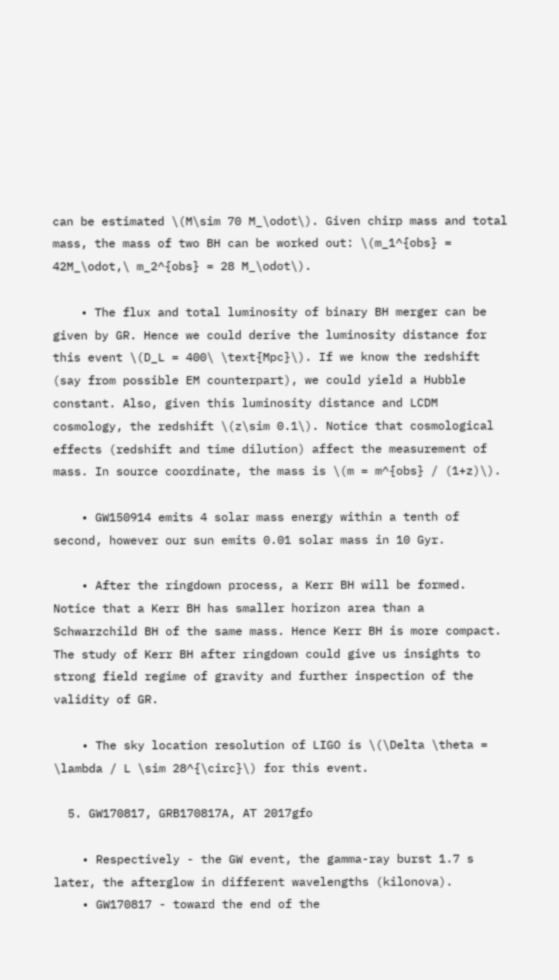can be estimated \(M\sim 70 M_\odot\). Given chirp mass and total mass, the mass of two BH can be worked out: \(m_1^{obs} = 42M_\odot,\ m_2^{obs} = 28 M_\odot\).

    • The flux and total luminosity of binary BH merger can be given by GR. Hence we could derive the luminosity distance for this event \(D_L = 400\ \text{Mpc}\). If we know the redshift (say from possible EM counterpart), we could yield a Hubble constant. Also, given this luminosity distance and LCDM cosmology, the redshift \(z\sim 0.1\). Notice that cosmological effects (redshift and time dilution) affect the measurement of mass. In source coordinate, the mass is \(m = m^{obs} / (1+z)\).

    • GW150914 emits 4 solar mass energy within a tenth of second, however our sun emits 0.01 solar mass in 10 Gyr.

    • After the ringdown process, a Kerr BH will be formed. Notice that a Kerr BH has smaller horizon area than a Schwarzchild BH of the same mass. Hence Kerr BH is more compact. The study of Kerr BH after ringdown could give us insights to strong field regime of gravity and further inspection of the validity of GR.

    • The sky location resolution of LIGO is \(\Delta \theta = \lambda / L \sim 28^{\circ}\) for this event.

  5. GW170817, GRB170817A, AT 2017gfo

    • Respectively - the GW event, the gamma-ray burst 1.7 s later, the afterglow in different wavelengths (kilonova).
    • GW170817 - toward the end of the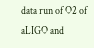data run of O2 of aLIGO and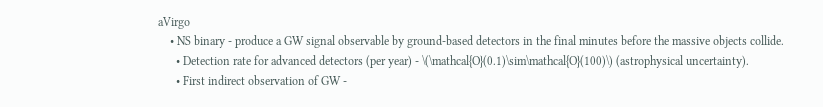aVirgo
    • NS binary - produce a GW signal observable by ground-based detectors in the final minutes before the massive objects collide.
      • Detection rate for advanced detectors (per year) - \(\mathcal{O}(0.1)\sim\mathcal{O}(100)\) (astrophysical uncertainty).
      • First indirect observation of GW -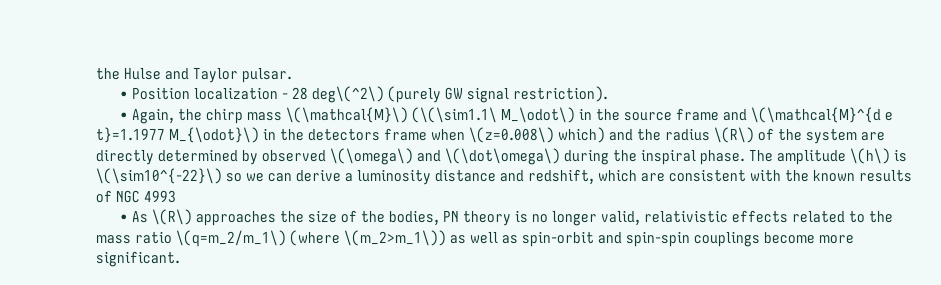the Hulse and Taylor pulsar.
      • Position localization - 28 deg\(^2\) (purely GW signal restriction).
      • Again, the chirp mass \(\mathcal{M}\) (\(\sim1.1\ M_\odot\) in the source frame and \(\mathcal{M}^{d e t}=1.1977 M_{\odot}\) in the detectors frame when \(z=0.008\) which) and the radius \(R\) of the system are directly determined by observed \(\omega\) and \(\dot\omega\) during the inspiral phase. The amplitude \(h\) is \(\sim10^{-22}\) so we can derive a luminosity distance and redshift, which are consistent with the known results of NGC 4993
      • As \(R\) approaches the size of the bodies, PN theory is no longer valid, relativistic effects related to the mass ratio \(q=m_2/m_1\) (where \(m_2>m_1\)) as well as spin-orbit and spin-spin couplings become more significant.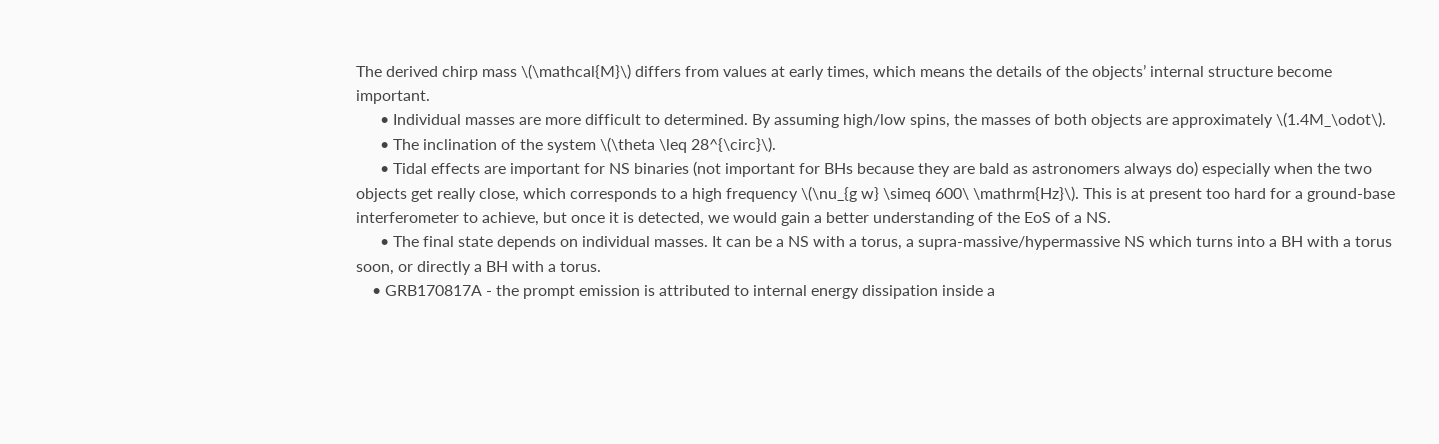The derived chirp mass \(\mathcal{M}\) differs from values at early times, which means the details of the objects’ internal structure become important.
      • Individual masses are more difficult to determined. By assuming high/low spins, the masses of both objects are approximately \(1.4M_\odot\).
      • The inclination of the system \(\theta \leq 28^{\circ}\).
      • Tidal effects are important for NS binaries (not important for BHs because they are bald as astronomers always do) especially when the two objects get really close, which corresponds to a high frequency \(\nu_{g w} \simeq 600\ \mathrm{Hz}\). This is at present too hard for a ground-base interferometer to achieve, but once it is detected, we would gain a better understanding of the EoS of a NS.
      • The final state depends on individual masses. It can be a NS with a torus, a supra-massive/hypermassive NS which turns into a BH with a torus soon, or directly a BH with a torus.
    • GRB170817A - the prompt emission is attributed to internal energy dissipation inside a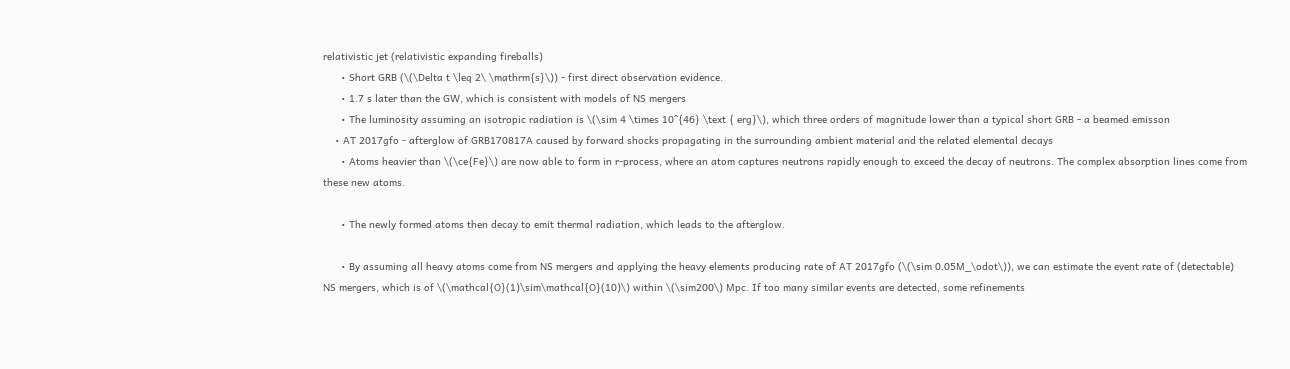relativistic jet (relativistic expanding fireballs)
      • Short GRB (\(\Delta t \leq 2\ \mathrm{s}\)) - first direct observation evidence.
      • 1.7 s later than the GW, which is consistent with models of NS mergers
      • The luminosity assuming an isotropic radiation is \(\sim 4 \times 10^{46} \text { erg}\), which three orders of magnitude lower than a typical short GRB - a beamed emisson
    • AT 2017gfo - afterglow of GRB170817A caused by forward shocks propagating in the surrounding ambient material and the related elemental decays
      • Atoms heavier than \(\ce{Fe}\) are now able to form in r-process, where an atom captures neutrons rapidly enough to exceed the decay of neutrons. The complex absorption lines come from these new atoms.

      • The newly formed atoms then decay to emit thermal radiation, which leads to the afterglow.

      • By assuming all heavy atoms come from NS mergers and applying the heavy elements producing rate of AT 2017gfo (\(\sim 0.05M_\odot\)), we can estimate the event rate of (detectable) NS mergers, which is of \(\mathcal{O}(1)\sim\mathcal{O}(10)\) within \(\sim200\) Mpc. If too many similar events are detected, some refinements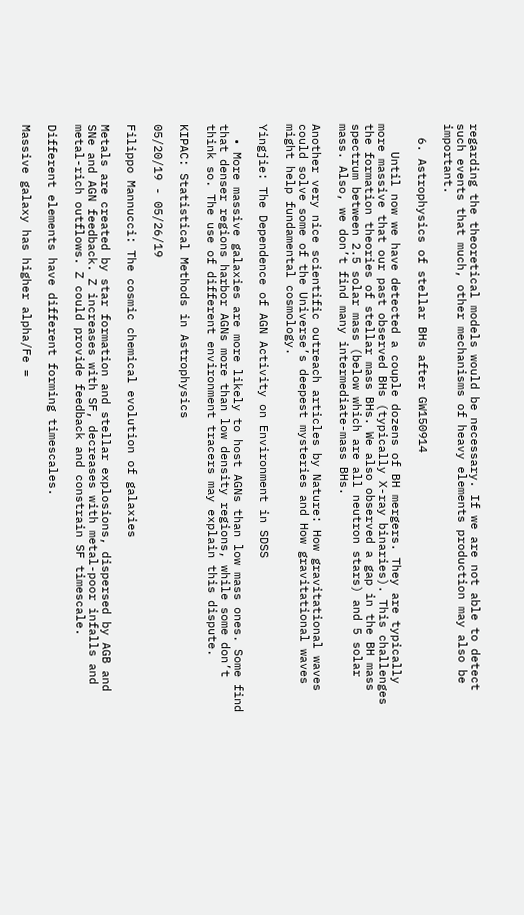regarding the theoretical models would be necessary. If we are not able to detect such events that much, other mechanisms of heavy elements production may also be important.

  6. Astrophysics of stellar BHs after GW150914

    Until now we have detected a couple dozens of BH mergers. They are typically more massive that our past observed BHs (typically X-ray binaries). This challenges the formation theories of stellar mass BHs. We also observed a gap in the BH mass spectrum between 2.5 solar mass (below which are all neutron stars) and 5 solar mass. Also, we don’t find many intermediate-mass BHs.

Another very nice scientific outreach articles by Nature: How gravitational waves could solve some of the Universe’s deepest mysteries and How gravitational waves might help fundamental cosmology.

Yingjie: The Dependence of AGN Activity on Environment in SDSS

  • More massive galaxies are more likely to host AGNs than low mass ones. Some find that denser regions harbor AGNs more than low density regions, while some don’t think so. The use of different environment tracers may explain this dispute.

KIPAC: Statistical Methods in Astrophysics

05/20/19 - 05/26/19

Filippo Mannucci: The cosmic chemical evolution of galaxies

Metals are created by star formation and stellar explosions, dispersed by AGB and SNe and AGN feedback. Z increases with SF, decreases with metal-poor infalls and metal-rich outflows. Z could provide feedback and constrain SF timescale.

Different elements have different forming timescales.

Massive galaxy has higher alpha/Fe =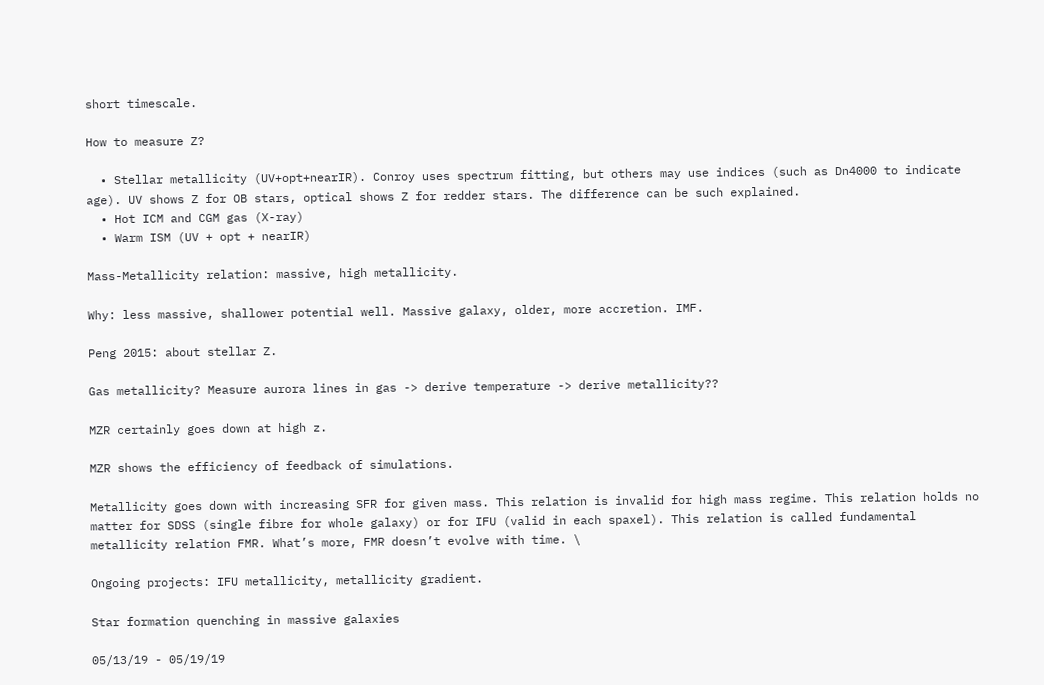short timescale.

How to measure Z?

  • Stellar metallicity (UV+opt+nearIR). Conroy uses spectrum fitting, but others may use indices (such as Dn4000 to indicate age). UV shows Z for OB stars, optical shows Z for redder stars. The difference can be such explained.
  • Hot ICM and CGM gas (X-ray)
  • Warm ISM (UV + opt + nearIR)

Mass-Metallicity relation: massive, high metallicity.

Why: less massive, shallower potential well. Massive galaxy, older, more accretion. IMF.

Peng 2015: about stellar Z.

Gas metallicity? Measure aurora lines in gas -> derive temperature -> derive metallicity??

MZR certainly goes down at high z.

MZR shows the efficiency of feedback of simulations.

Metallicity goes down with increasing SFR for given mass. This relation is invalid for high mass regime. This relation holds no matter for SDSS (single fibre for whole galaxy) or for IFU (valid in each spaxel). This relation is called fundamental metallicity relation FMR. What’s more, FMR doesn’t evolve with time. \

Ongoing projects: IFU metallicity, metallicity gradient.

Star formation quenching in massive galaxies

05/13/19 - 05/19/19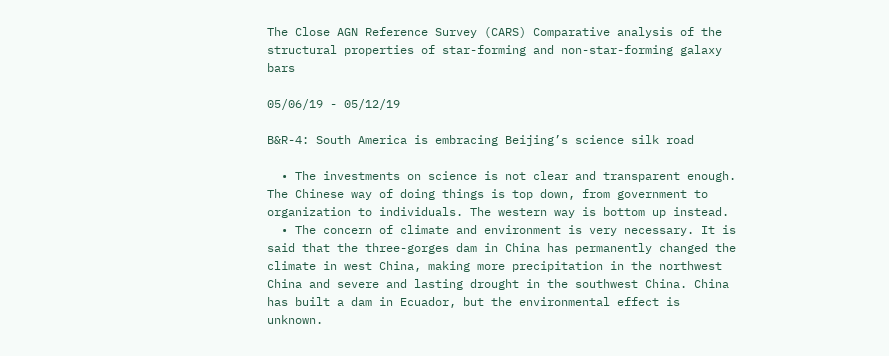The Close AGN Reference Survey (CARS) Comparative analysis of the structural properties of star-forming and non-star-forming galaxy bars

05/06/19 - 05/12/19

B&R-4: South America is embracing Beijing’s science silk road

  • The investments on science is not clear and transparent enough. The Chinese way of doing things is top down, from government to organization to individuals. The western way is bottom up instead.
  • The concern of climate and environment is very necessary. It is said that the three-gorges dam in China has permanently changed the climate in west China, making more precipitation in the northwest China and severe and lasting drought in the southwest China. China has built a dam in Ecuador, but the environmental effect is unknown.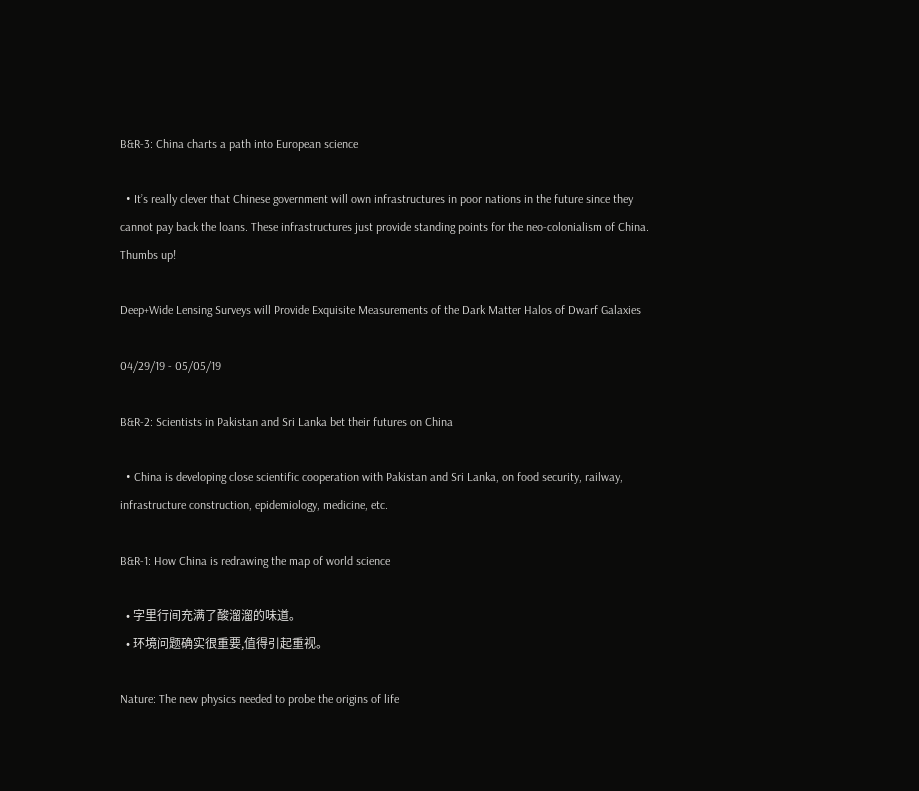B&R-3: China charts a path into European science

  • It’s really clever that Chinese government will own infrastructures in poor nations in the future since they cannot pay back the loans. These infrastructures just provide standing points for the neo-colonialism of China. Thumbs up!

Deep+Wide Lensing Surveys will Provide Exquisite Measurements of the Dark Matter Halos of Dwarf Galaxies

04/29/19 - 05/05/19

B&R-2: Scientists in Pakistan and Sri Lanka bet their futures on China

  • China is developing close scientific cooperation with Pakistan and Sri Lanka, on food security, railway, infrastructure construction, epidemiology, medicine, etc.

B&R-1: How China is redrawing the map of world science

  • 字里行间充满了酸溜溜的味道。
  • 环境问题确实很重要,值得引起重视。

Nature: The new physics needed to probe the origins of life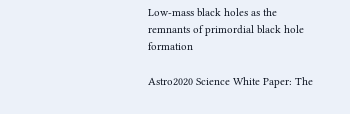Low-mass black holes as the remnants of primordial black hole formation

Astro2020 Science White Paper: The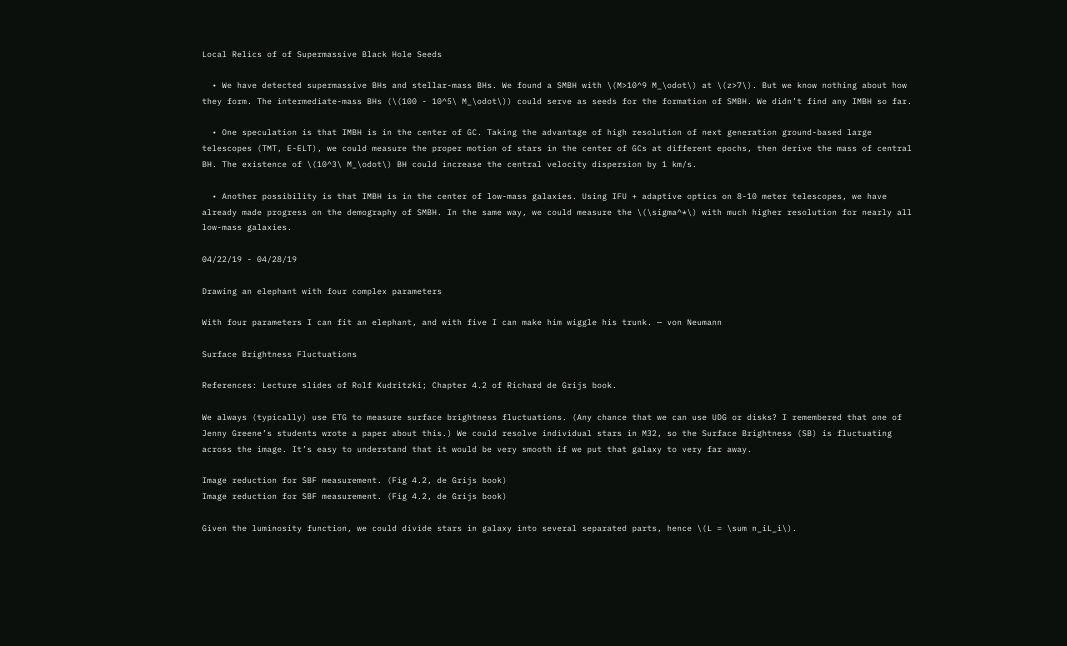Local Relics of of Supermassive Black Hole Seeds

  • We have detected supermassive BHs and stellar-mass BHs. We found a SMBH with \(M>10^9 M_\odot\) at \(z>7\). But we know nothing about how they form. The intermediate-mass BHs (\(100 - 10^5\ M_\odot\)) could serve as seeds for the formation of SMBH. We didn’t find any IMBH so far.

  • One speculation is that IMBH is in the center of GC. Taking the advantage of high resolution of next generation ground-based large telescopes (TMT, E-ELT), we could measure the proper motion of stars in the center of GCs at different epochs, then derive the mass of central BH. The existence of \(10^3\ M_\odot\) BH could increase the central velocity dispersion by 1 km/s.

  • Another possibility is that IMBH is in the center of low-mass galaxies. Using IFU + adaptive optics on 8-10 meter telescopes, we have already made progress on the demography of SMBH. In the same way, we could measure the \(\sigma^*\) with much higher resolution for nearly all low-mass galaxies.

04/22/19 - 04/28/19

Drawing an elephant with four complex parameters

With four parameters I can fit an elephant, and with five I can make him wiggle his trunk. — von Neumann

Surface Brightness Fluctuations

References: Lecture slides of Rolf Kudritzki; Chapter 4.2 of Richard de Grijs book.

We always (typically) use ETG to measure surface brightness fluctuations. (Any chance that we can use UDG or disks? I remembered that one of Jenny Greene’s students wrote a paper about this.) We could resolve individual stars in M32, so the Surface Brightness (SB) is fluctuating across the image. It’s easy to understand that it would be very smooth if we put that galaxy to very far away.

Image reduction for SBF measurement. (Fig 4.2, de Grijs book)
Image reduction for SBF measurement. (Fig 4.2, de Grijs book)

Given the luminosity function, we could divide stars in galaxy into several separated parts, hence \(L = \sum n_iL_i\).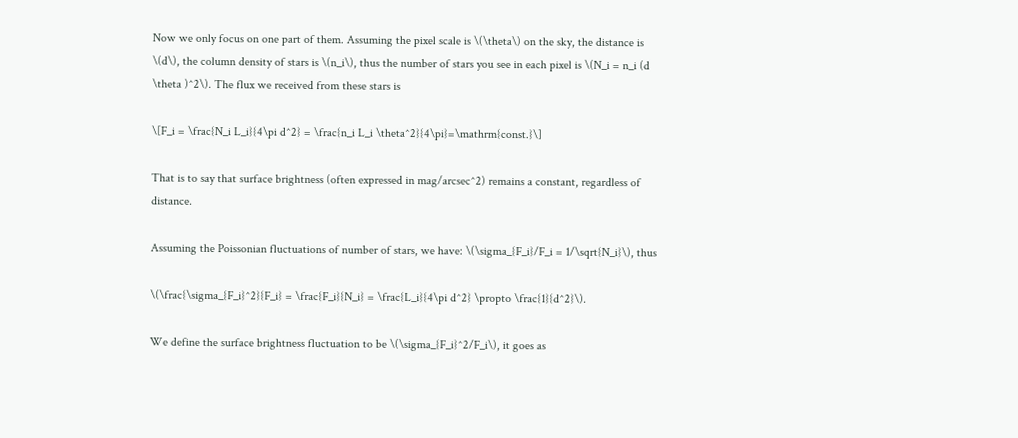Now we only focus on one part of them. Assuming the pixel scale is \(\theta\) on the sky, the distance is \(d\), the column density of stars is \(n_i\), thus the number of stars you see in each pixel is \(N_i = n_i (d \theta )^2\). The flux we received from these stars is

\[F_i = \frac{N_i L_i}{4\pi d^2} = \frac{n_i L_i \theta^2}{4\pi}=\mathrm{const.}\]

That is to say that surface brightness (often expressed in mag/arcsec^2) remains a constant, regardless of distance.

Assuming the Poissonian fluctuations of number of stars, we have: \(\sigma_{F_i}/F_i = 1/\sqrt{N_i}\), thus

\(\frac{\sigma_{F_i}^2}{F_i} = \frac{F_i}{N_i} = \frac{L_i}{4\pi d^2} \propto \frac{1}{d^2}\).

We define the surface brightness fluctuation to be \(\sigma_{F_i}^2/F_i\), it goes as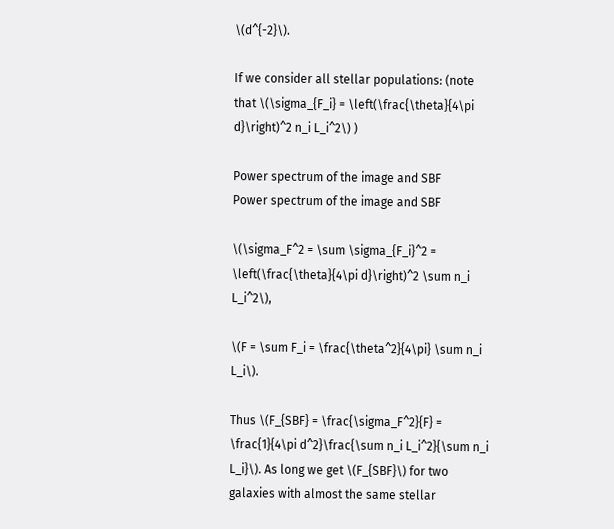\(d^{-2}\).

If we consider all stellar populations: (note that \(\sigma_{F_i} = \left(\frac{\theta}{4\pi d}\right)^2 n_i L_i^2\) )

Power spectrum of the image and SBF
Power spectrum of the image and SBF

\(\sigma_F^2 = \sum \sigma_{F_i}^2 = \left(\frac{\theta}{4\pi d}\right)^2 \sum n_i L_i^2\),

\(F = \sum F_i = \frac{\theta^2}{4\pi} \sum n_i L_i\).

Thus \(F_{SBF} = \frac{\sigma_F^2}{F} = \frac{1}{4\pi d^2}\frac{\sum n_i L_i^2}{\sum n_i L_i}\). As long we get \(F_{SBF}\) for two galaxies with almost the same stellar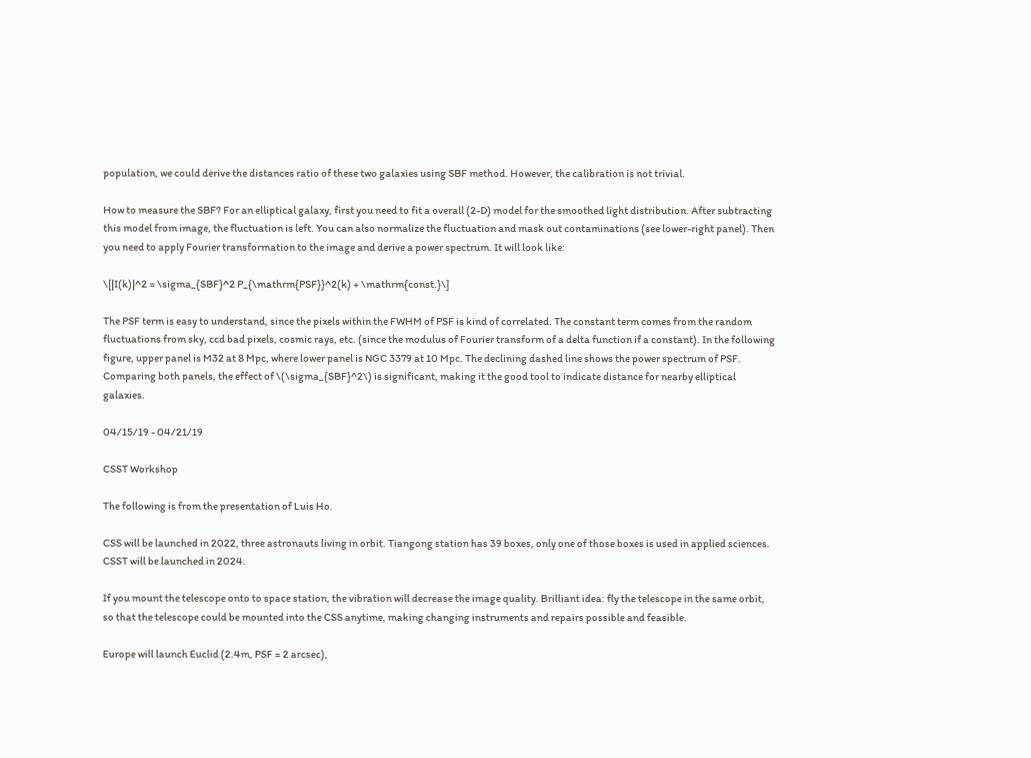population, we could derive the distances ratio of these two galaxies using SBF method. However, the calibration is not trivial.

How to measure the SBF? For an elliptical galaxy, first you need to fit a overall (2-D) model for the smoothed light distribution. After subtracting this model from image, the fluctuation is left. You can also normalize the fluctuation and mask out contaminations (see lower-right panel). Then you need to apply Fourier transformation to the image and derive a power spectrum. It will look like:

\[|I(k)|^2 = \sigma_{SBF}^2 P_{\mathrm{PSF}}^2(k) + \mathrm{const.}\]

The PSF term is easy to understand, since the pixels within the FWHM of PSF is kind of correlated. The constant term comes from the random fluctuations from sky, ccd bad pixels, cosmic rays, etc. (since the modulus of Fourier transform of a delta function if a constant). In the following figure, upper panel is M32 at 8 Mpc, where lower panel is NGC 3379 at 10 Mpc. The declining dashed line shows the power spectrum of PSF. Comparing both panels, the effect of \(\sigma_{SBF}^2\) is significant, making it the good tool to indicate distance for nearby elliptical galaxies.

04/15/19 - 04/21/19

CSST Workshop

The following is from the presentation of Luis Ho.

CSS will be launched in 2022, three astronauts living in orbit. Tiangong station has 39 boxes, only one of those boxes is used in applied sciences. CSST will be launched in 2024.

If you mount the telescope onto to space station, the vibration will decrease the image quality. Brilliant idea: fly the telescope in the same orbit, so that the telescope could be mounted into the CSS anytime, making changing instruments and repairs possible and feasible.

Europe will launch Euclid (2.4m, PSF = 2 arcsec),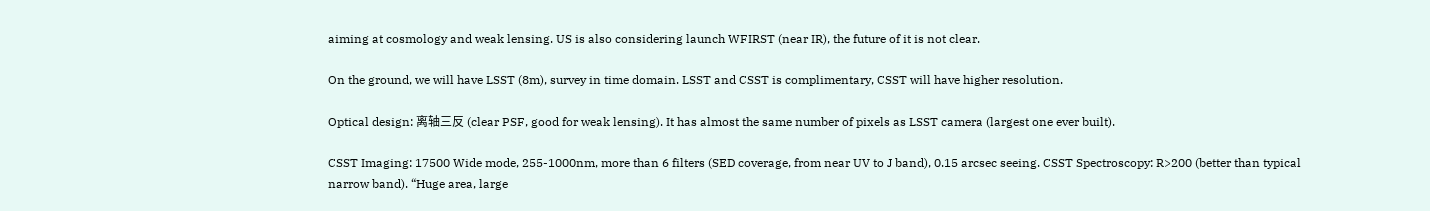aiming at cosmology and weak lensing. US is also considering launch WFIRST (near IR), the future of it is not clear.

On the ground, we will have LSST (8m), survey in time domain. LSST and CSST is complimentary, CSST will have higher resolution.

Optical design: 离轴三反 (clear PSF, good for weak lensing). It has almost the same number of pixels as LSST camera (largest one ever built).

CSST Imaging: 17500 Wide mode, 255-1000nm, more than 6 filters (SED coverage, from near UV to J band), 0.15 arcsec seeing. CSST Spectroscopy: R>200 (better than typical narrow band). “Huge area, large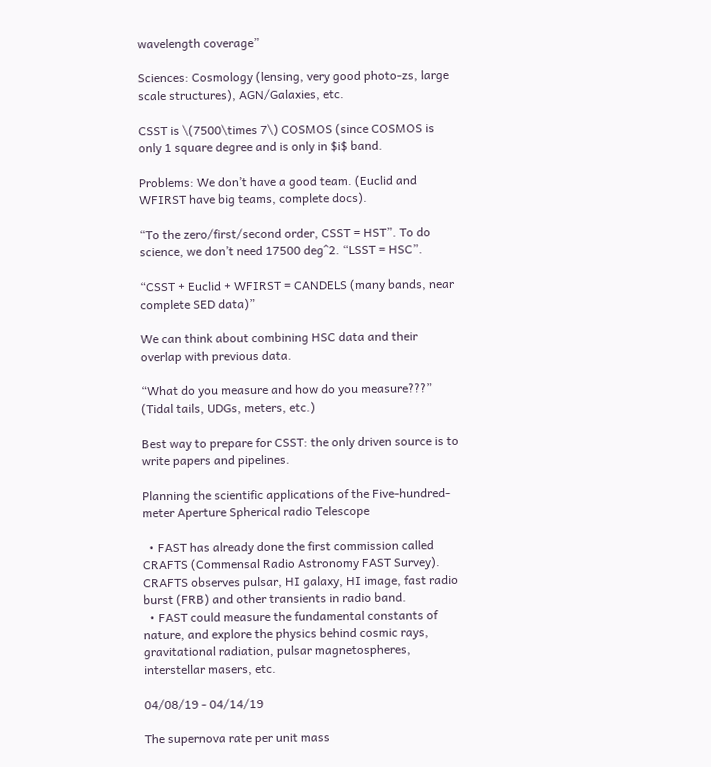wavelength coverage”

Sciences: Cosmology (lensing, very good photo-zs, large scale structures), AGN/Galaxies, etc.

CSST is \(7500\times 7\) COSMOS (since COSMOS is only 1 square degree and is only in $i$ band.

Problems: We don’t have a good team. (Euclid and WFIRST have big teams, complete docs).

“To the zero/first/second order, CSST = HST”. To do science, we don’t need 17500 deg^2. “LSST = HSC”.

“CSST + Euclid + WFIRST = CANDELS (many bands, near complete SED data)”

We can think about combining HSC data and their overlap with previous data.

“What do you measure and how do you measure???” (Tidal tails, UDGs, meters, etc.)

Best way to prepare for CSST: the only driven source is to write papers and pipelines.

Planning the scientific applications of the Five-hundred-meter Aperture Spherical radio Telescope

  • FAST has already done the first commission called CRAFTS (Commensal Radio Astronomy FAST Survey). CRAFTS observes pulsar, HI galaxy, HI image, fast radio burst (FRB) and other transients in radio band.
  • FAST could measure the fundamental constants of nature, and explore the physics behind cosmic rays, gravitational radiation, pulsar magnetospheres, interstellar masers, etc.

04/08/19 - 04/14/19

The supernova rate per unit mass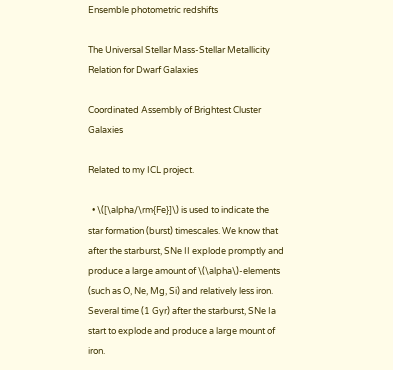Ensemble photometric redshifts

The Universal Stellar Mass-Stellar Metallicity Relation for Dwarf Galaxies

Coordinated Assembly of Brightest Cluster Galaxies

Related to my ICL project.

  • \([\alpha/\rm{Fe}]\) is used to indicate the star formation (burst) timescales. We know that after the starburst, SNe II explode promptly and produce a large amount of \(\alpha\)-elements (such as O, Ne, Mg, Si) and relatively less iron. Several time (1 Gyr) after the starburst, SNe Ia start to explode and produce a large mount of iron.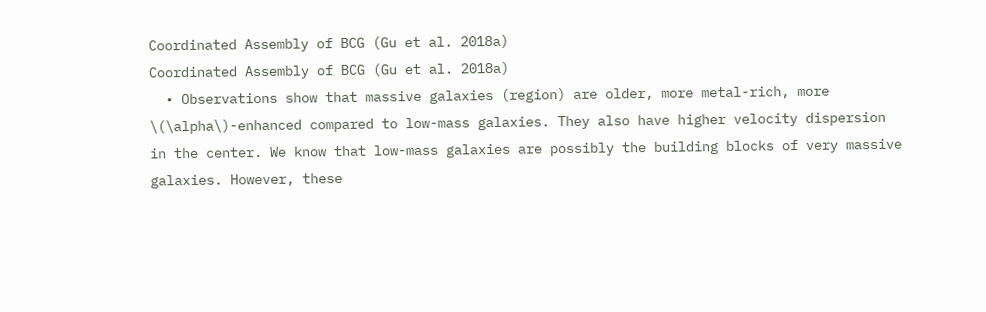Coordinated Assembly of BCG (Gu et al. 2018a)
Coordinated Assembly of BCG (Gu et al. 2018a)
  • Observations show that massive galaxies (region) are older, more metal-rich, more \(\alpha\)-enhanced compared to low-mass galaxies. They also have higher velocity dispersion in the center. We know that low-mass galaxies are possibly the building blocks of very massive galaxies. However, these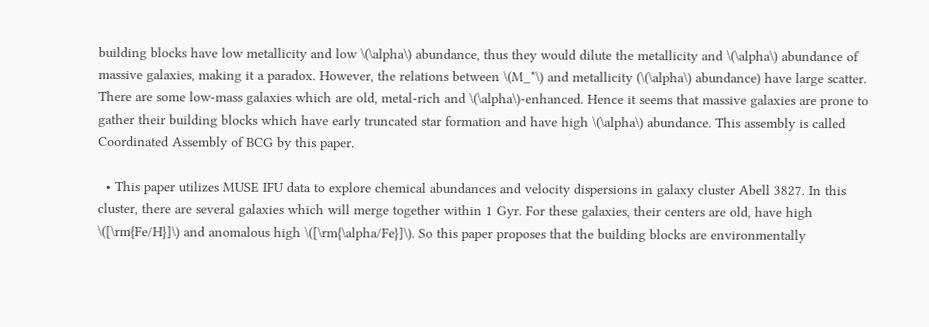building blocks have low metallicity and low \(\alpha\) abundance, thus they would dilute the metallicity and \(\alpha\) abundance of massive galaxies, making it a paradox. However, the relations between \(M_*\) and metallicity (\(\alpha\) abundance) have large scatter. There are some low-mass galaxies which are old, metal-rich and \(\alpha\)-enhanced. Hence it seems that massive galaxies are prone to gather their building blocks which have early truncated star formation and have high \(\alpha\) abundance. This assembly is called Coordinated Assembly of BCG by this paper.

  • This paper utilizes MUSE IFU data to explore chemical abundances and velocity dispersions in galaxy cluster Abell 3827. In this cluster, there are several galaxies which will merge together within 1 Gyr. For these galaxies, their centers are old, have high \([\rm{Fe/H}]\) and anomalous high \([\rm{\alpha/Fe}]\). So this paper proposes that the building blocks are environmentally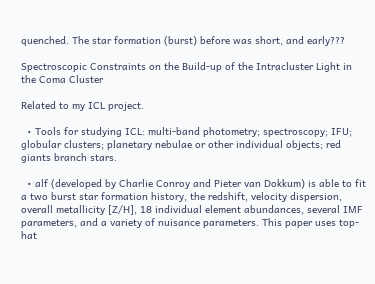quenched. The star formation (burst) before was short, and early???

Spectroscopic Constraints on the Build-up of the Intracluster Light in the Coma Cluster

Related to my ICL project.

  • Tools for studying ICL: multi-band photometry; spectroscopy; IFU; globular clusters; planetary nebulae or other individual objects; red giants branch stars.

  • alf (developed by Charlie Conroy and Pieter van Dokkum) is able to fit a two burst star formation history, the redshift, velocity dispersion, overall metallicity [Z/H], 18 individual element abundances, several IMF parameters, and a variety of nuisance parameters. This paper uses top-hat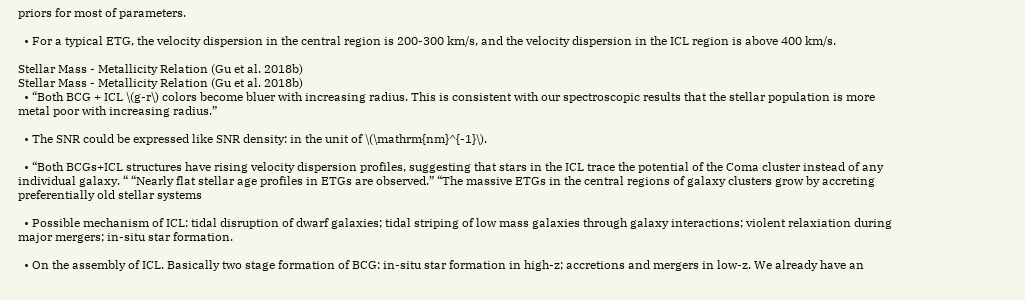priors for most of parameters.

  • For a typical ETG, the velocity dispersion in the central region is 200-300 km/s, and the velocity dispersion in the ICL region is above 400 km/s.

Stellar Mass - Metallicity Relation (Gu et al. 2018b)
Stellar Mass - Metallicity Relation (Gu et al. 2018b)
  • “Both BCG + ICL \(g-r\) colors become bluer with increasing radius. This is consistent with our spectroscopic results that the stellar population is more metal poor with increasing radius.”

  • The SNR could be expressed like SNR density: in the unit of \(\mathrm{nm}^{-1}\).

  • “Both BCGs+ICL structures have rising velocity dispersion profiles, suggesting that stars in the ICL trace the potential of the Coma cluster instead of any individual galaxy. “ “Nearly flat stellar age profiles in ETGs are observed.” “The massive ETGs in the central regions of galaxy clusters grow by accreting preferentially old stellar systems

  • Possible mechanism of ICL: tidal disruption of dwarf galaxies; tidal striping of low mass galaxies through galaxy interactions; violent relaxiation during major mergers; in-situ star formation.

  • On the assembly of ICL. Basically two stage formation of BCG: in-situ star formation in high-z; accretions and mergers in low-z. We already have an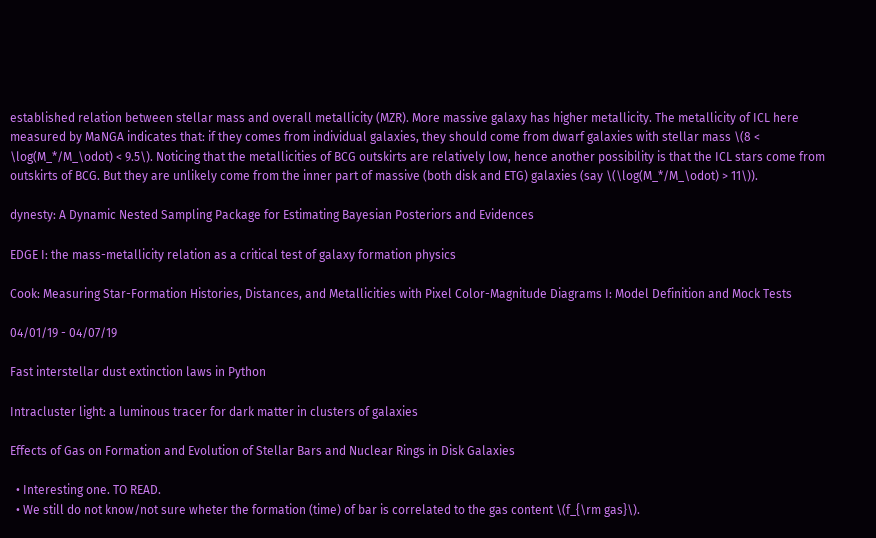established relation between stellar mass and overall metallicity (MZR). More massive galaxy has higher metallicity. The metallicity of ICL here measured by MaNGA indicates that: if they comes from individual galaxies, they should come from dwarf galaxies with stellar mass \(8 < \log(M_*/M_\odot) < 9.5\). Noticing that the metallicities of BCG outskirts are relatively low, hence another possibility is that the ICL stars come from outskirts of BCG. But they are unlikely come from the inner part of massive (both disk and ETG) galaxies (say \(\log(M_*/M_\odot) > 11\)).

dynesty: A Dynamic Nested Sampling Package for Estimating Bayesian Posteriors and Evidences

EDGE I: the mass-metallicity relation as a critical test of galaxy formation physics

Cook: Measuring Star-Formation Histories, Distances, and Metallicities with Pixel Color-Magnitude Diagrams I: Model Definition and Mock Tests

04/01/19 - 04/07/19

Fast interstellar dust extinction laws in Python

Intracluster light: a luminous tracer for dark matter in clusters of galaxies

Effects of Gas on Formation and Evolution of Stellar Bars and Nuclear Rings in Disk Galaxies

  • Interesting one. TO READ.
  • We still do not know/not sure wheter the formation (time) of bar is correlated to the gas content \(f_{\rm gas}\).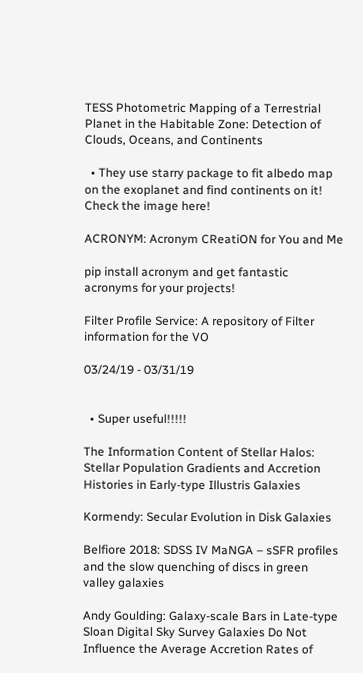TESS Photometric Mapping of a Terrestrial Planet in the Habitable Zone: Detection of Clouds, Oceans, and Continents

  • They use starry package to fit albedo map on the exoplanet and find continents on it! Check the image here!

ACRONYM: Acronym CReatiON for You and Me

pip install acronym and get fantastic acronyms for your projects!

Filter Profile Service: A repository of Filter information for the VO

03/24/19 - 03/31/19


  • Super useful!!!!!

The Information Content of Stellar Halos: Stellar Population Gradients and Accretion Histories in Early-type Illustris Galaxies

Kormendy: Secular Evolution in Disk Galaxies

Belfiore 2018: SDSS IV MaNGA – sSFR profiles and the slow quenching of discs in green valley galaxies

Andy Goulding: Galaxy-scale Bars in Late-type Sloan Digital Sky Survey Galaxies Do Not Influence the Average Accretion Rates of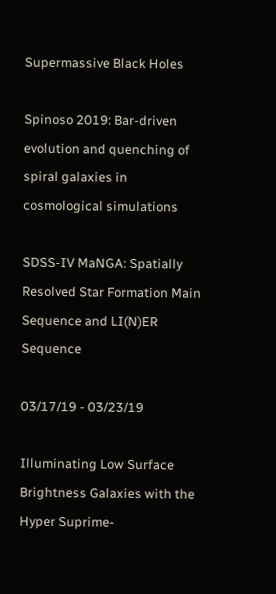Supermassive Black Holes

Spinoso 2019: Bar-driven evolution and quenching of spiral galaxies in cosmological simulations

SDSS-IV MaNGA: Spatially Resolved Star Formation Main Sequence and LI(N)ER Sequence

03/17/19 - 03/23/19

Illuminating Low Surface Brightness Galaxies with the Hyper Suprime-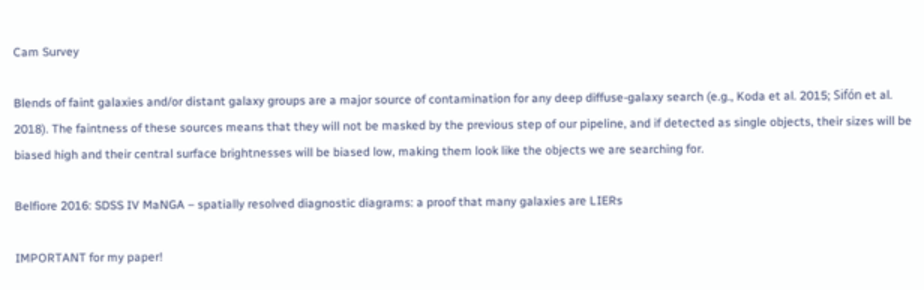Cam Survey

Blends of faint galaxies and/or distant galaxy groups are a major source of contamination for any deep diffuse-galaxy search (e.g., Koda et al. 2015; Sifón et al. 2018). The faintness of these sources means that they will not be masked by the previous step of our pipeline, and if detected as single objects, their sizes will be biased high and their central surface brightnesses will be biased low, making them look like the objects we are searching for.

Belfiore 2016: SDSS IV MaNGA – spatially resolved diagnostic diagrams: a proof that many galaxies are LIERs

IMPORTANT for my paper!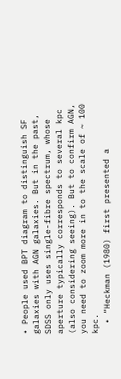• People used BPT diagram to distinguish SF galaxies with AGN galaxies. But in the past, SDSS only uses single-fibre spectrum, whose aperture typically corresponds to several kpc (also considering seeing). But to confirm AGN, you need to zoom more in to the scale of ~ 100 kpc.
  • “Heckman (1980) first presented a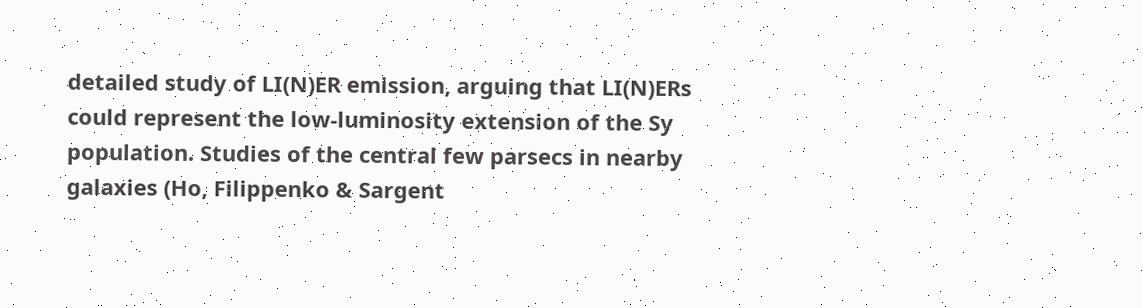detailed study of LI(N)ER emission, arguing that LI(N)ERs could represent the low-luminosity extension of the Sy population. Studies of the central few parsecs in nearby galaxies (Ho, Filippenko & Sargent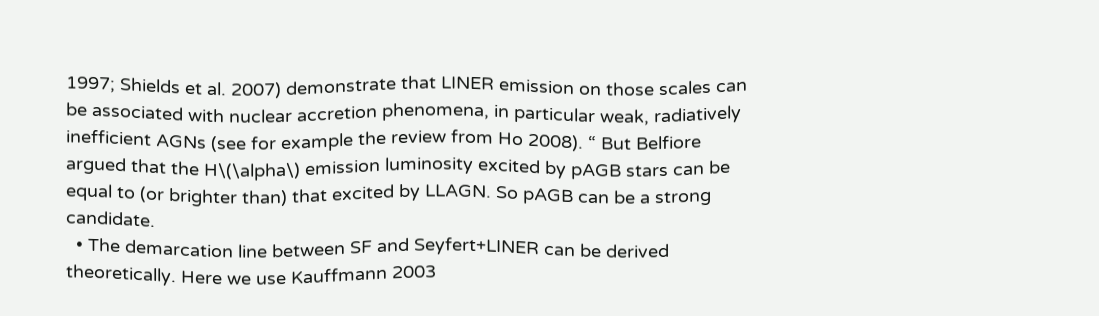1997; Shields et al. 2007) demonstrate that LINER emission on those scales can be associated with nuclear accretion phenomena, in particular weak, radiatively inefficient AGNs (see for example the review from Ho 2008). “ But Belfiore argued that the H\(\alpha\) emission luminosity excited by pAGB stars can be equal to (or brighter than) that excited by LLAGN. So pAGB can be a strong candidate.
  • The demarcation line between SF and Seyfert+LINER can be derived theoretically. Here we use Kauffmann 2003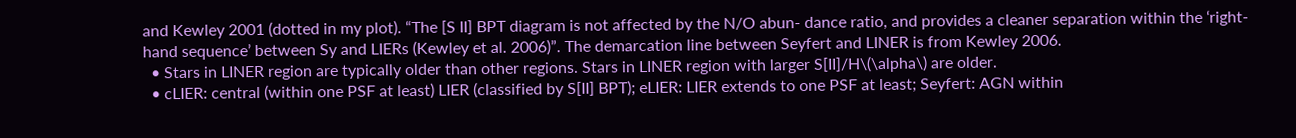and Kewley 2001 (dotted in my plot). “The [S II] BPT diagram is not affected by the N/O abun- dance ratio, and provides a cleaner separation within the ‘right-hand sequence’ between Sy and LIERs (Kewley et al. 2006)”. The demarcation line between Seyfert and LINER is from Kewley 2006.
  • Stars in LINER region are typically older than other regions. Stars in LINER region with larger S[II]/H\(\alpha\) are older.
  • cLIER: central (within one PSF at least) LIER (classified by S[II] BPT); eLIER: LIER extends to one PSF at least; Seyfert: AGN within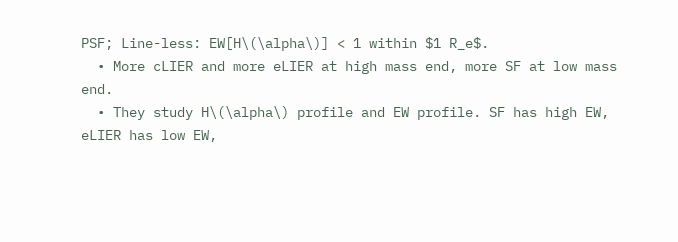PSF; Line-less: EW[H\(\alpha\)] < 1 within $1 R_e$.
  • More cLIER and more eLIER at high mass end, more SF at low mass end.
  • They study H\(\alpha\) profile and EW profile. SF has high EW, eLIER has low EW,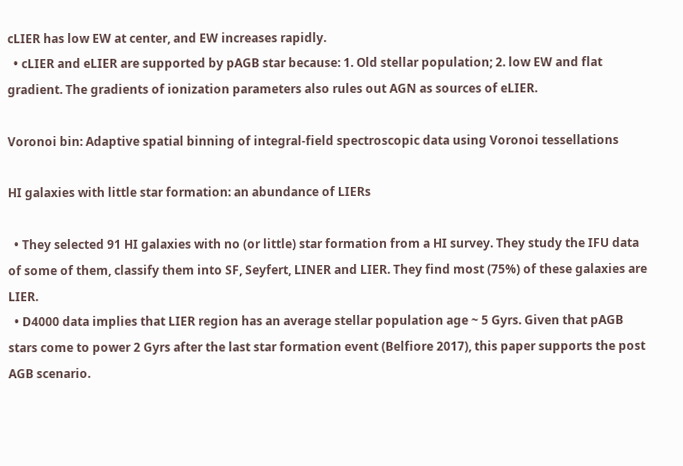cLIER has low EW at center, and EW increases rapidly.
  • cLIER and eLIER are supported by pAGB star because: 1. Old stellar population; 2. low EW and flat gradient. The gradients of ionization parameters also rules out AGN as sources of eLIER.

Voronoi bin: Adaptive spatial binning of integral-field spectroscopic data using Voronoi tessellations

HI galaxies with little star formation: an abundance of LIERs

  • They selected 91 HI galaxies with no (or little) star formation from a HI survey. They study the IFU data of some of them, classify them into SF, Seyfert, LINER and LIER. They find most (75%) of these galaxies are LIER.
  • D4000 data implies that LIER region has an average stellar population age ~ 5 Gyrs. Given that pAGB stars come to power 2 Gyrs after the last star formation event (Belfiore 2017), this paper supports the post AGB scenario.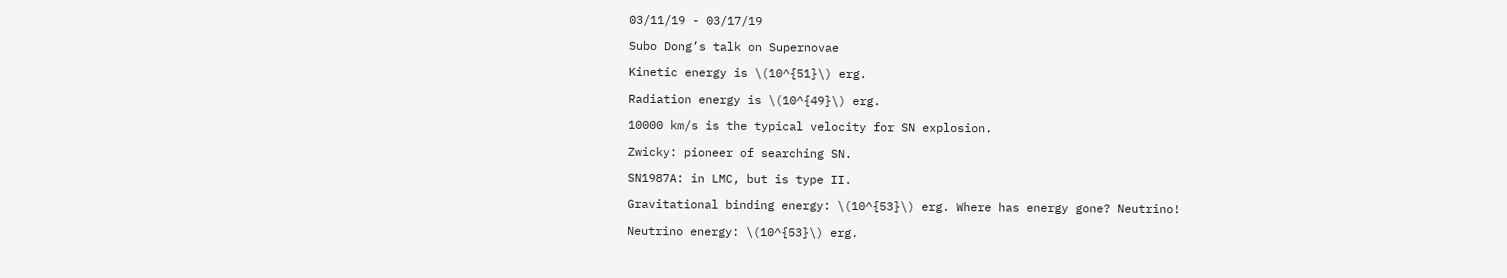03/11/19 - 03/17/19

Subo Dong’s talk on Supernovae

Kinetic energy is \(10^{51}\) erg.

Radiation energy is \(10^{49}\) erg.

10000 km/s is the typical velocity for SN explosion.

Zwicky: pioneer of searching SN.

SN1987A: in LMC, but is type II.

Gravitational binding energy: \(10^{53}\) erg. Where has energy gone? Neutrino!

Neutrino energy: \(10^{53}\) erg.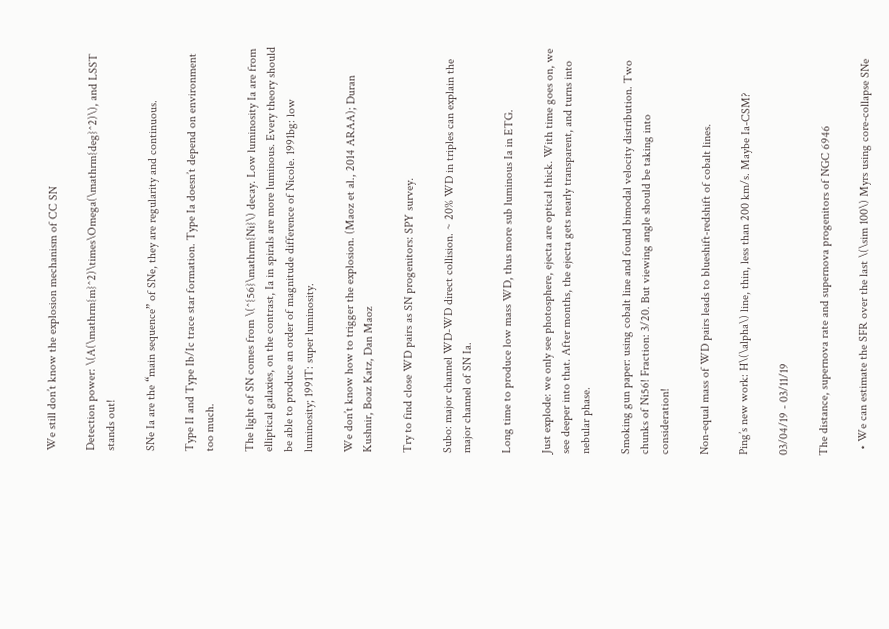We still don’t know the explosion mechanism of CC SN

Detection power: \(A(\mathrm{m}^2)\times\Omega(\mathrm{deg}^2)\), and LSST stands out!

SNe Ia are the “main sequence” of SNe, they are regularity and continuous.

Type II and Type Ib/Ic trace star formation. Type Ia doesn’t depend on environment too much.

The light of SN comes from \(^{56}\mathrm{Ni}\) decay. Low luminosity Ia are from elliptical galaxies, on the contrast, Ia in spirals are more luminous. Every theory should be able to produce an order of magnitude difference of Nicole. 1991bg: low luminosity; 1991T: super luminosity.

We don’t know how to trigger the explosion. (Maoz et al., 2014 ARAA); Duran Kushnir, Boaz Katz, Dan Maoz

Try to find close WD pairs as SN progenitors: SPY survey.

Subo: major channel WD-WD direct collision. ~ 20% WD in triples can explain the major channel of SN Ia.

Long time to produce low mass WD, thus more sub luminous Ia in ETG.

Just explode: we only see photosphere, ejecta are optical thick. With time goes on, we see deeper into that. After months, the ejecta gets nearly transparent, and turns into nebular phase.

Smoking gun paper: using cobalt line and found bimodal velocity distribution. Two chunks of Ni56! Fraction: 3/20. But viewing angle should be taking into consideration!

Non-equal mass of WD pairs leads to blueshift-redshift of cobalt lines.

Ping’s new work: H\(\alpha\) line, thin, less than 200 km/s. Maybe Ia-CSM?

03/04/19 - 03/11/19

The distance, supernova rate and supernova progenitors of NGC 6946

  • We can estimate the SFR over the last \(\sim 100\) Myrs using core-collapse SNe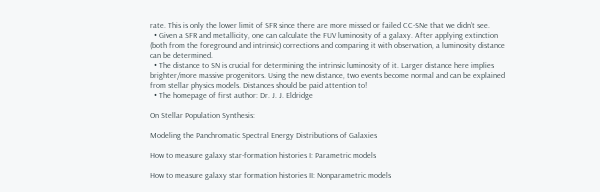rate. This is only the lower limit of SFR since there are more missed or failed CC-SNe that we didn’t see.
  • Given a SFR and metallicity, one can calculate the FUV luminosity of a galaxy. After applying extinction (both from the foreground and intrinsic) corrections and comparing it with observation, a luminosity distance can be determined.
  • The distance to SN is crucial for determining the intrinsic luminosity of it. Larger distance here implies brighter/more massive progenitors. Using the new distance, two events become normal and can be explained from stellar physics models. Distances should be paid attention to!
  • The homepage of first author: Dr. J. J. Eldridge

On Stellar Population Synthesis:

Modeling the Panchromatic Spectral Energy Distributions of Galaxies

How to measure galaxy star-formation histories I: Parametric models

How to measure galaxy star formation histories II: Nonparametric models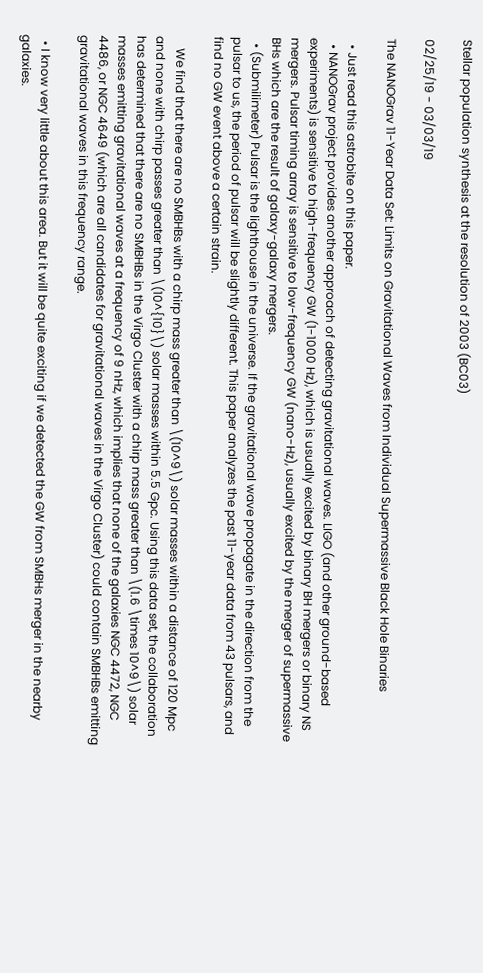Stellar population synthesis at the resolution of 2003 (BC03)

02/25/19 - 03/03/19

The NANOGrav 11-Year Data Set: Limits on Gravitational Waves from Individual Supermassive Black Hole Binaries

  • Just read this astrobite on this paper.
  • NANOGrav project provides another approach of detecting gravitational waves. LIGO (and other ground-based experiments) is sensitive to high-frequency GW (1-1000 Hz), which is usually excited by binary BH mergers or binary NS mergers. Pulsar timing array is sensitive to low-frequency GW (nano-Hz), usually excited by the merger of supermassive BHs which are the result of galaxy-galaxy mergers.
  • (Submilimeter) Pulsar is the lighthouse in the universe. If the gravitational wave propagate in the direction from the pulsar to us, the period of pulsar will be slightly different. This paper analyzes the past 11-year data from 43 pulsars, and find no GW event above a certain strain.

    We find that there are no SMBHBs with a chirp mass greater than \(10^9\) solar masses within a distance of 120 Mpc and none with chirp passes greater than \(10^{10}\) solar masses within 5.5 Gpc. Using this data set, the collaboration has determined that there are no SMBHBs in the Virgo Cluster with a chirp mass greater than \(1.6 \times 10^9\) solar masses emitting gravitational waves at a frequency of 9 nHz, which implies that none of the galaxies NGC 4472, NGC 4486, or NGC 4649 (which are all candidates for gravitational waves in the Virgo Cluster) could contain SMBHBs emitting gravitational waves in this frequency range.

  • I know very little about this area. But it will be quite exciting if we detected the GW from SMBHs merger in the nearby galaxies.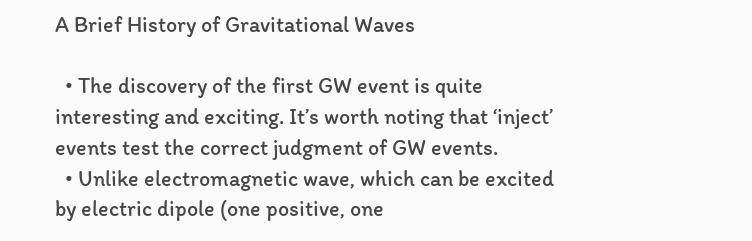A Brief History of Gravitational Waves

  • The discovery of the first GW event is quite interesting and exciting. It’s worth noting that ‘inject’ events test the correct judgment of GW events.
  • Unlike electromagnetic wave, which can be excited by electric dipole (one positive, one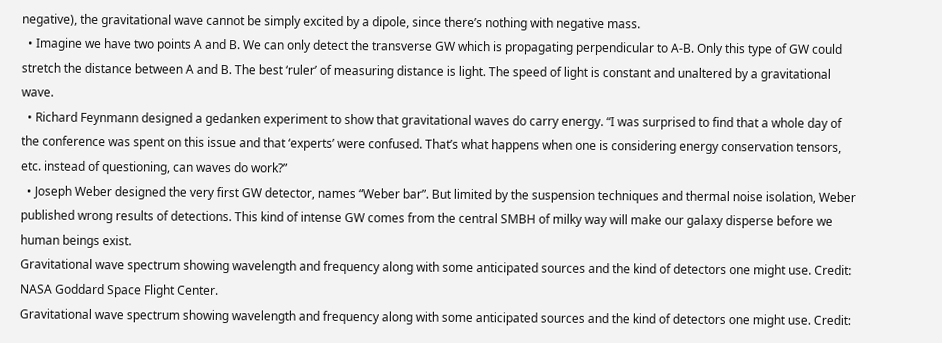negative), the gravitational wave cannot be simply excited by a dipole, since there’s nothing with negative mass.
  • Imagine we have two points A and B. We can only detect the transverse GW which is propagating perpendicular to A-B. Only this type of GW could stretch the distance between A and B. The best ‘ruler’ of measuring distance is light. The speed of light is constant and unaltered by a gravitational wave.
  • Richard Feynmann designed a gedanken experiment to show that gravitational waves do carry energy. “I was surprised to find that a whole day of the conference was spent on this issue and that ‘experts’ were confused. That’s what happens when one is considering energy conservation tensors, etc. instead of questioning, can waves do work?”
  • Joseph Weber designed the very first GW detector, names “Weber bar”. But limited by the suspension techniques and thermal noise isolation, Weber published wrong results of detections. This kind of intense GW comes from the central SMBH of milky way will make our galaxy disperse before we human beings exist.
Gravitational wave spectrum showing wavelength and frequency along with some anticipated sources and the kind of detectors one might use. Credit: NASA Goddard Space Flight Center.
Gravitational wave spectrum showing wavelength and frequency along with some anticipated sources and the kind of detectors one might use. Credit: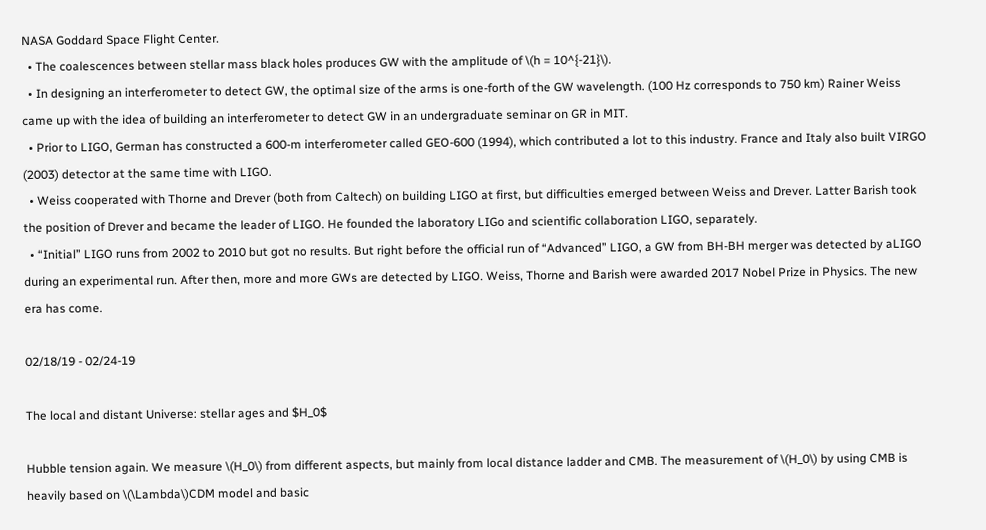NASA Goddard Space Flight Center.
  • The coalescences between stellar mass black holes produces GW with the amplitude of \(h = 10^{-21}\).
  • In designing an interferometer to detect GW, the optimal size of the arms is one-forth of the GW wavelength. (100 Hz corresponds to 750 km) Rainer Weiss came up with the idea of building an interferometer to detect GW in an undergraduate seminar on GR in MIT.
  • Prior to LIGO, German has constructed a 600-m interferometer called GEO-600 (1994), which contributed a lot to this industry. France and Italy also built VIRGO (2003) detector at the same time with LIGO.
  • Weiss cooperated with Thorne and Drever (both from Caltech) on building LIGO at first, but difficulties emerged between Weiss and Drever. Latter Barish took the position of Drever and became the leader of LIGO. He founded the laboratory LIGo and scientific collaboration LIGO, separately.
  • “Initial” LIGO runs from 2002 to 2010 but got no results. But right before the official run of “Advanced” LIGO, a GW from BH-BH merger was detected by aLIGO during an experimental run. After then, more and more GWs are detected by LIGO. Weiss, Thorne and Barish were awarded 2017 Nobel Prize in Physics. The new era has come.

02/18/19 - 02/24-19

The local and distant Universe: stellar ages and $H_0$

Hubble tension again. We measure \(H_0\) from different aspects, but mainly from local distance ladder and CMB. The measurement of \(H_0\) by using CMB is heavily based on \(\Lambda\)CDM model and basic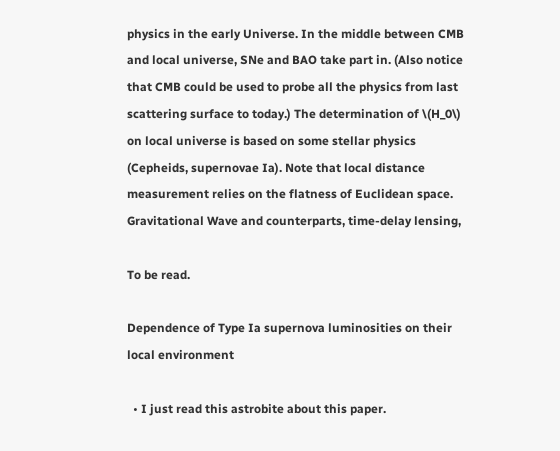physics in the early Universe. In the middle between CMB and local universe, SNe and BAO take part in. (Also notice that CMB could be used to probe all the physics from last scattering surface to today.) The determination of \(H_0\) on local universe is based on some stellar physics (Cepheids, supernovae Ia). Note that local distance measurement relies on the flatness of Euclidean space. Gravitational Wave and counterparts, time-delay lensing,

To be read.

Dependence of Type Ia supernova luminosities on their local environment

  • I just read this astrobite about this paper.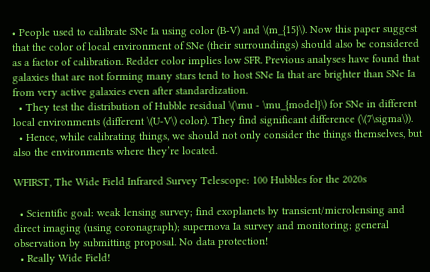• People used to calibrate SNe Ia using color (B-V) and \(m_{15}\). Now this paper suggest that the color of local environment of SNe (their surroundings) should also be considered as a factor of calibration. Redder color implies low SFR. Previous analyses have found that galaxies that are not forming many stars tend to host SNe Ia that are brighter than SNe Ia from very active galaxies even after standardization.
  • They test the distribution of Hubble residual \(\mu - \mu_{model}\) for SNe in different local environments (different \(U-V\) color). They find significant difference (\(7\sigma\)).
  • Hence, while calibrating things, we should not only consider the things themselves, but also the environments where they’re located.

WFIRST, The Wide Field Infrared Survey Telescope: 100 Hubbles for the 2020s

  • Scientific goal: weak lensing survey; find exoplanets by transient/microlensing and direct imaging (using coronagraph); supernova Ia survey and monitoring; general observation by submitting proposal. No data protection!
  • Really Wide Field!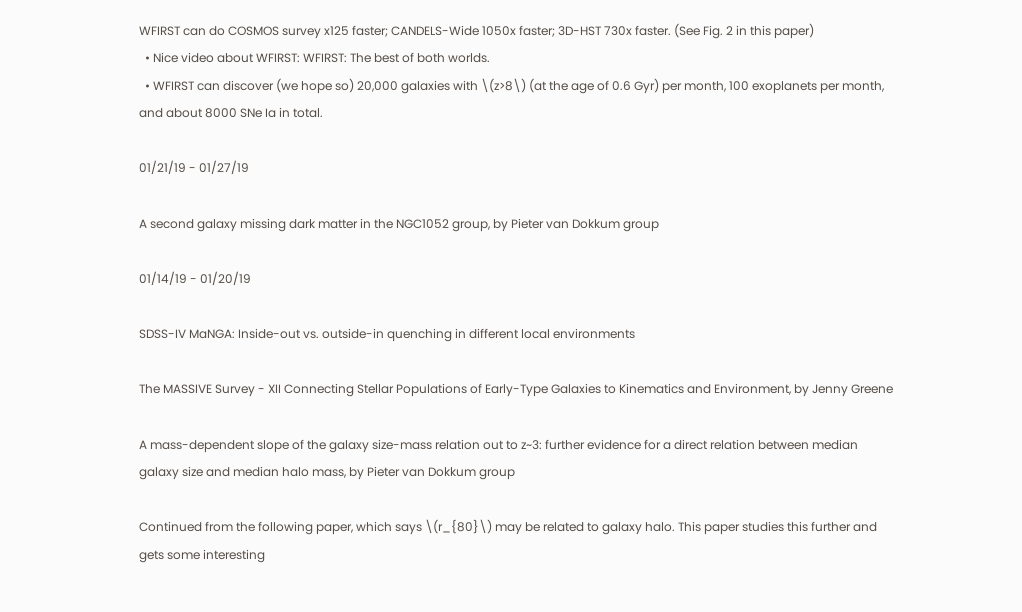WFIRST can do COSMOS survey x125 faster; CANDELS-Wide 1050x faster; 3D-HST 730x faster. (See Fig. 2 in this paper)
  • Nice video about WFIRST: WFIRST: The best of both worlds.
  • WFIRST can discover (we hope so) 20,000 galaxies with \(z>8\) (at the age of 0.6 Gyr) per month, 100 exoplanets per month, and about 8000 SNe Ia in total.

01/21/19 - 01/27/19

A second galaxy missing dark matter in the NGC1052 group, by Pieter van Dokkum group

01/14/19 - 01/20/19

SDSS-IV MaNGA: Inside-out vs. outside-in quenching in different local environments

The MASSIVE Survey - XII Connecting Stellar Populations of Early-Type Galaxies to Kinematics and Environment, by Jenny Greene

A mass-dependent slope of the galaxy size-mass relation out to z~3: further evidence for a direct relation between median galaxy size and median halo mass, by Pieter van Dokkum group

Continued from the following paper, which says \(r_{80}\) may be related to galaxy halo. This paper studies this further and gets some interesting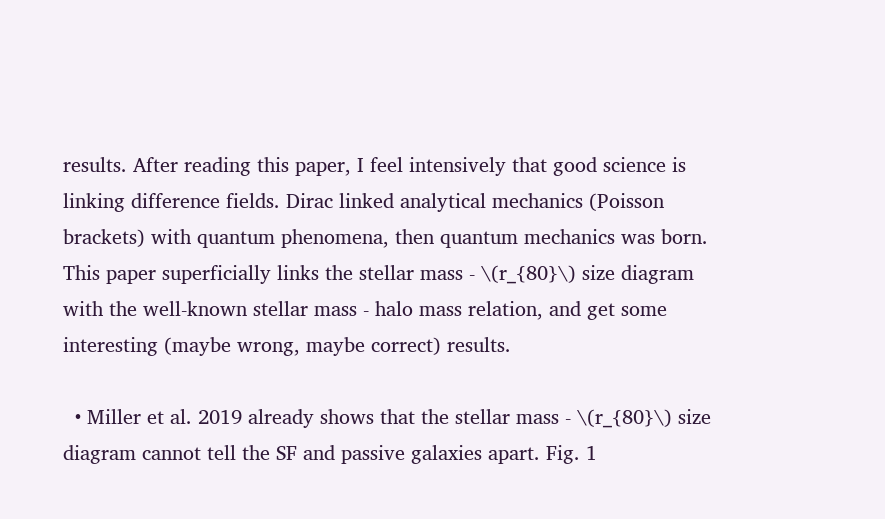results. After reading this paper, I feel intensively that good science is linking difference fields. Dirac linked analytical mechanics (Poisson brackets) with quantum phenomena, then quantum mechanics was born. This paper superficially links the stellar mass - \(r_{80}\) size diagram with the well-known stellar mass - halo mass relation, and get some interesting (maybe wrong, maybe correct) results.

  • Miller et al. 2019 already shows that the stellar mass - \(r_{80}\) size diagram cannot tell the SF and passive galaxies apart. Fig. 1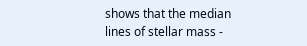shows that the median lines of stellar mass -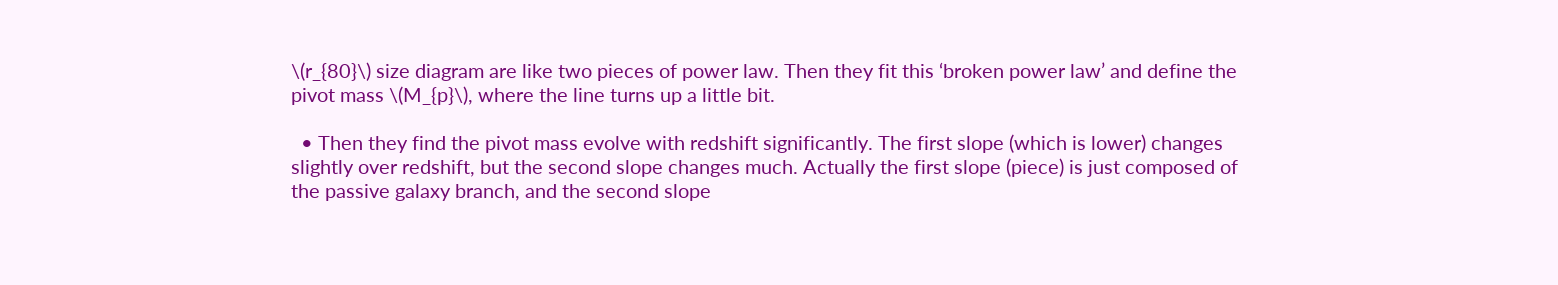\(r_{80}\) size diagram are like two pieces of power law. Then they fit this ‘broken power law’ and define the pivot mass \(M_{p}\), where the line turns up a little bit.

  • Then they find the pivot mass evolve with redshift significantly. The first slope (which is lower) changes slightly over redshift, but the second slope changes much. Actually the first slope (piece) is just composed of the passive galaxy branch, and the second slope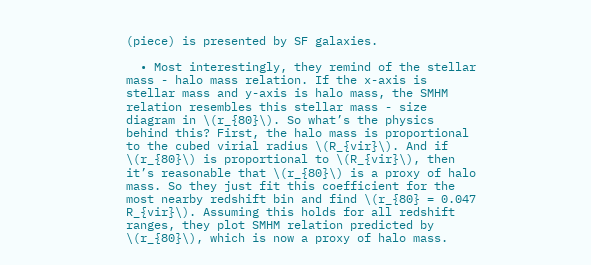(piece) is presented by SF galaxies.

  • Most interestingly, they remind of the stellar mass - halo mass relation. If the x-axis is stellar mass and y-axis is halo mass, the SMHM relation resembles this stellar mass - size diagram in \(r_{80}\). So what’s the physics behind this? First, the halo mass is proportional to the cubed virial radius \(R_{vir}\). And if \(r_{80}\) is proportional to \(R_{vir}\), then it’s reasonable that \(r_{80}\) is a proxy of halo mass. So they just fit this coefficient for the most nearby redshift bin and find \(r_{80} = 0.047 R_{vir}\). Assuming this holds for all redshift ranges, they plot SMHM relation predicted by \(r_{80}\), which is now a proxy of halo mass.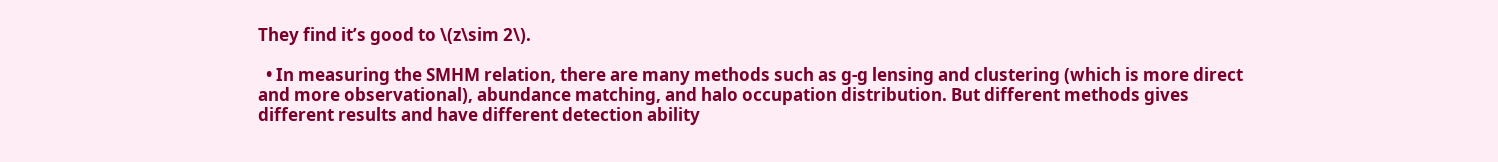They find it’s good to \(z\sim 2\).

  • In measuring the SMHM relation, there are many methods such as g-g lensing and clustering (which is more direct and more observational), abundance matching, and halo occupation distribution. But different methods gives different results and have different detection ability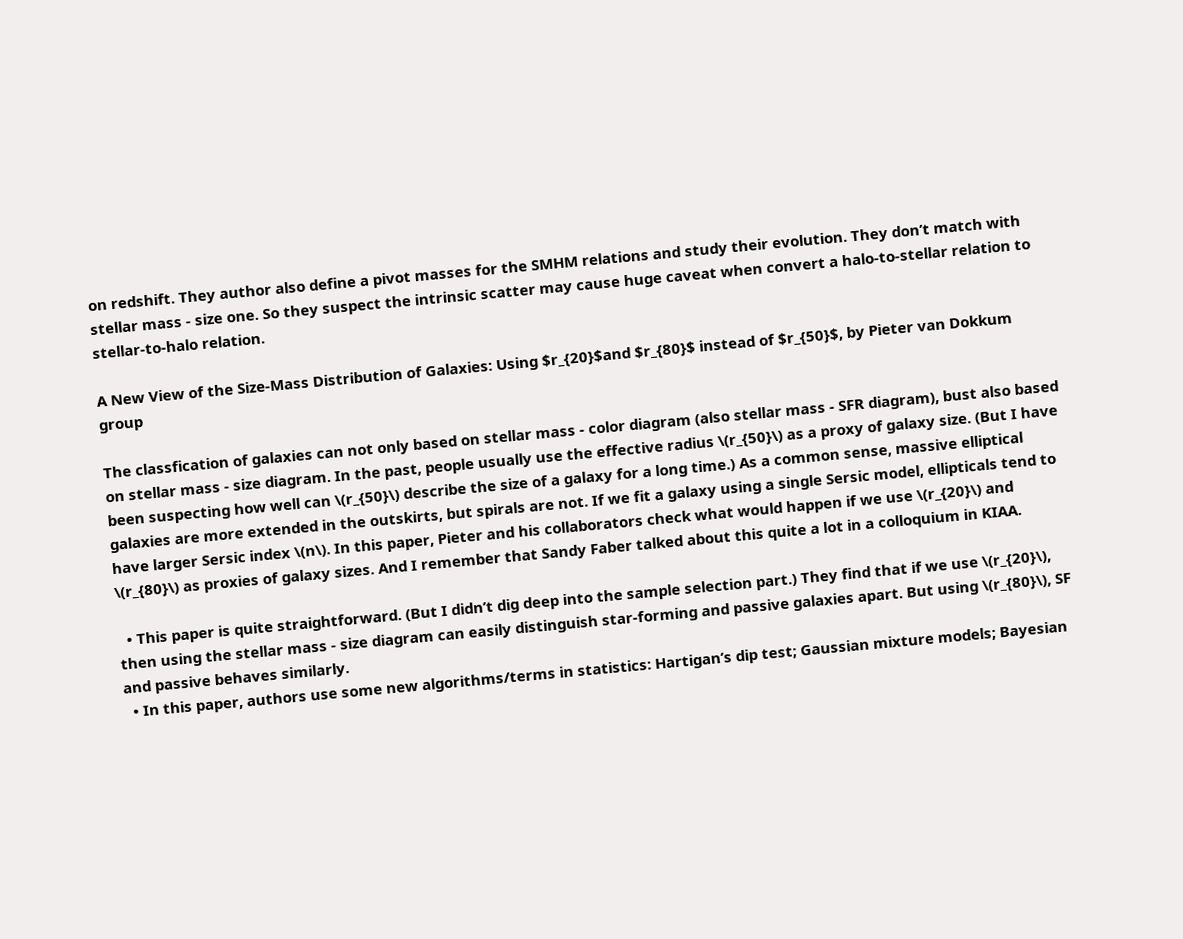on redshift. They author also define a pivot masses for the SMHM relations and study their evolution. They don’t match with stellar mass - size one. So they suspect the intrinsic scatter may cause huge caveat when convert a halo-to-stellar relation to stellar-to-halo relation.

A New View of the Size-Mass Distribution of Galaxies: Using $r_{20}$and $r_{80}$ instead of $r_{50}$, by Pieter van Dokkum group

The classfication of galaxies can not only based on stellar mass - color diagram (also stellar mass - SFR diagram), bust also based on stellar mass - size diagram. In the past, people usually use the effective radius \(r_{50}\) as a proxy of galaxy size. (But I have been suspecting how well can \(r_{50}\) describe the size of a galaxy for a long time.) As a common sense, massive elliptical galaxies are more extended in the outskirts, but spirals are not. If we fit a galaxy using a single Sersic model, ellipticals tend to have larger Sersic index \(n\). In this paper, Pieter and his collaborators check what would happen if we use \(r_{20}\) and \(r_{80}\) as proxies of galaxy sizes. And I remember that Sandy Faber talked about this quite a lot in a colloquium in KIAA.

  • This paper is quite straightforward. (But I didn’t dig deep into the sample selection part.) They find that if we use \(r_{20}\), then using the stellar mass - size diagram can easily distinguish star-forming and passive galaxies apart. But using \(r_{80}\), SF and passive behaves similarly.
  • In this paper, authors use some new algorithms/terms in statistics: Hartigan’s dip test; Gaussian mixture models; Bayesian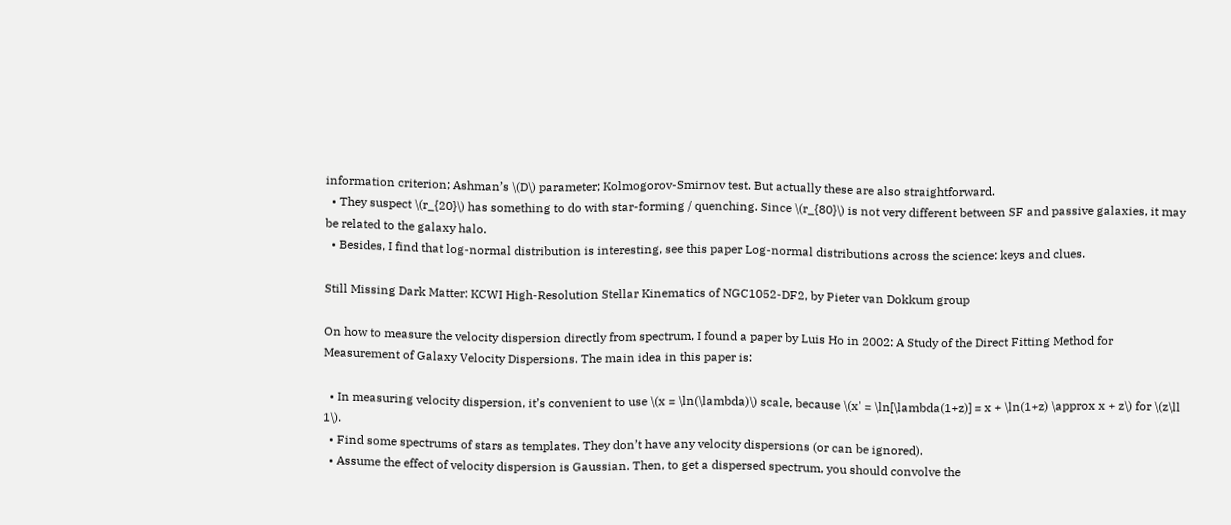information criterion; Ashman’s \(D\) parameter; Kolmogorov-Smirnov test. But actually these are also straightforward.
  • They suspect \(r_{20}\) has something to do with star-forming / quenching. Since \(r_{80}\) is not very different between SF and passive galaxies, it may be related to the galaxy halo.
  • Besides, I find that log-normal distribution is interesting, see this paper Log-normal distributions across the science: keys and clues.

Still Missing Dark Matter: KCWI High-Resolution Stellar Kinematics of NGC1052-DF2, by Pieter van Dokkum group

On how to measure the velocity dispersion directly from spectrum, I found a paper by Luis Ho in 2002: A Study of the Direct Fitting Method for Measurement of Galaxy Velocity Dispersions. The main idea in this paper is:

  • In measuring velocity dispersion, it’s convenient to use \(x = \ln(\lambda)\) scale, because \(x' = \ln[\lambda(1+z)] = x + \ln(1+z) \approx x + z\) for \(z\ll 1\).
  • Find some spectrums of stars as templates. They don’t have any velocity dispersions (or can be ignored).
  • Assume the effect of velocity dispersion is Gaussian. Then, to get a dispersed spectrum, you should convolve the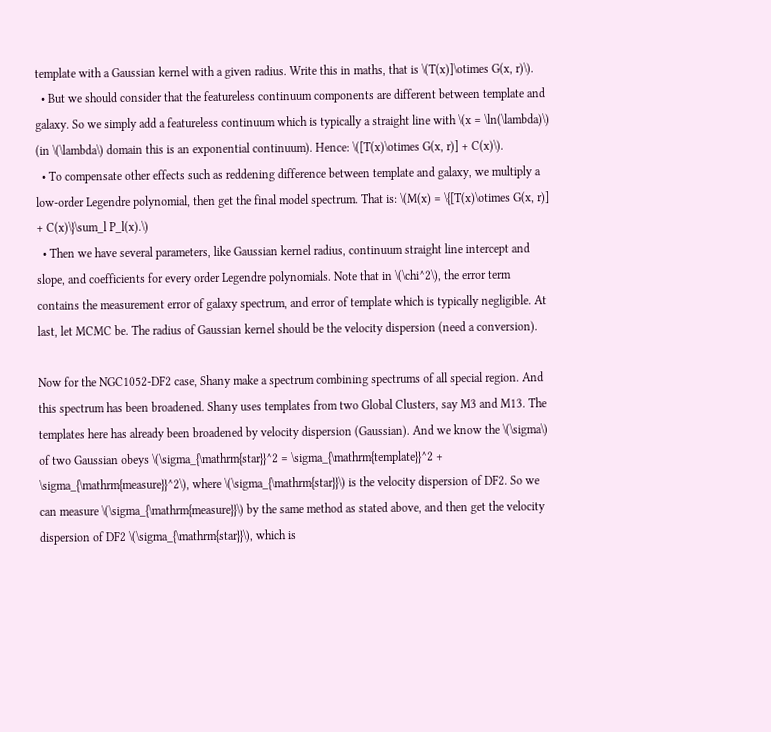template with a Gaussian kernel with a given radius. Write this in maths, that is \(T(x)]\otimes G(x, r)\).
  • But we should consider that the featureless continuum components are different between template and galaxy. So we simply add a featureless continuum which is typically a straight line with \(x = \ln(\lambda)\) (in \(\lambda\) domain this is an exponential continuum). Hence: \([T(x)\otimes G(x, r)] + C(x)\).
  • To compensate other effects such as reddening difference between template and galaxy, we multiply a low-order Legendre polynomial, then get the final model spectrum. That is: \(M(x) = \{[T(x)\otimes G(x, r)] + C(x)\}\sum_l P_l(x).\)
  • Then we have several parameters, like Gaussian kernel radius, continuum straight line intercept and slope, and coefficients for every order Legendre polynomials. Note that in \(\chi^2\), the error term contains the measurement error of galaxy spectrum, and error of template which is typically negligible. At last, let MCMC be. The radius of Gaussian kernel should be the velocity dispersion (need a conversion).

Now for the NGC1052-DF2 case, Shany make a spectrum combining spectrums of all special region. And this spectrum has been broadened. Shany uses templates from two Global Clusters, say M3 and M13. The templates here has already been broadened by velocity dispersion (Gaussian). And we know the \(\sigma\) of two Gaussian obeys \(\sigma_{\mathrm{star}}^2 = \sigma_{\mathrm{template}}^2 + \sigma_{\mathrm{measure}}^2\), where \(\sigma_{\mathrm{star}}\) is the velocity dispersion of DF2. So we can measure \(\sigma_{\mathrm{measure}}\) by the same method as stated above, and then get the velocity dispersion of DF2 \(\sigma_{\mathrm{star}}\), which is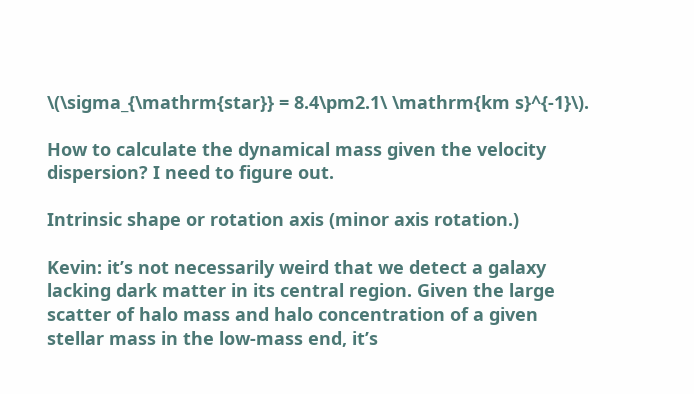\(\sigma_{\mathrm{star}} = 8.4\pm2.1\ \mathrm{km s}^{-1}\).

How to calculate the dynamical mass given the velocity dispersion? I need to figure out.

Intrinsic shape or rotation axis (minor axis rotation.)

Kevin: it’s not necessarily weird that we detect a galaxy lacking dark matter in its central region. Given the large scatter of halo mass and halo concentration of a given stellar mass in the low-mass end, it’s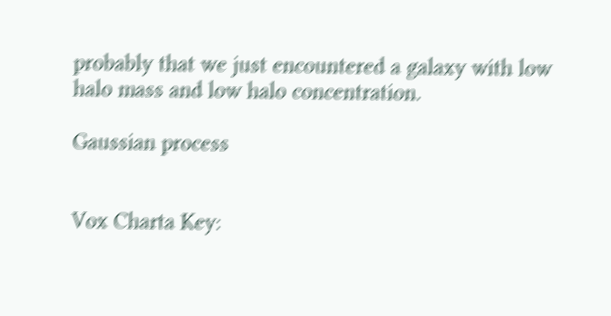probably that we just encountered a galaxy with low halo mass and low halo concentration.

Gaussian process


Vox Charta Key: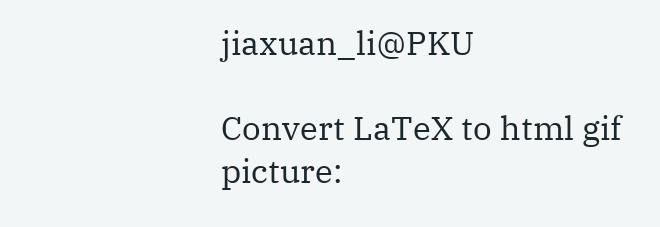jiaxuan_li@PKU

Convert LaTeX to html gif picture: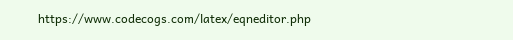https://www.codecogs.com/latex/eqneditor.php